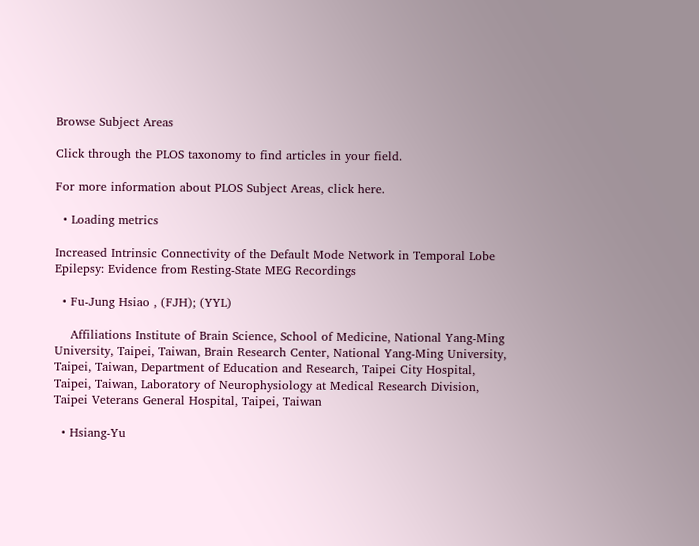Browse Subject Areas

Click through the PLOS taxonomy to find articles in your field.

For more information about PLOS Subject Areas, click here.

  • Loading metrics

Increased Intrinsic Connectivity of the Default Mode Network in Temporal Lobe Epilepsy: Evidence from Resting-State MEG Recordings

  • Fu-Jung Hsiao , (FJH); (YYL)

    Affiliations Institute of Brain Science, School of Medicine, National Yang-Ming University, Taipei, Taiwan, Brain Research Center, National Yang-Ming University, Taipei, Taiwan, Department of Education and Research, Taipei City Hospital, Taipei, Taiwan, Laboratory of Neurophysiology at Medical Research Division, Taipei Veterans General Hospital, Taipei, Taiwan

  • Hsiang-Yu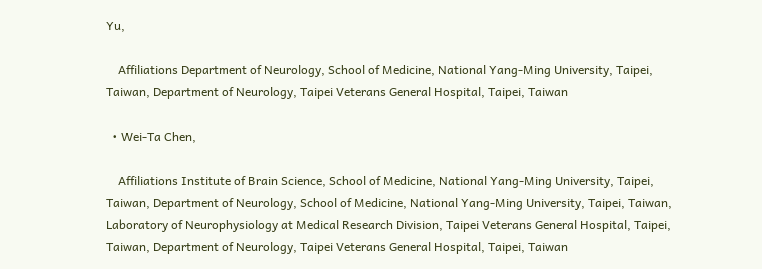Yu,

    Affiliations Department of Neurology, School of Medicine, National Yang-Ming University, Taipei, Taiwan, Department of Neurology, Taipei Veterans General Hospital, Taipei, Taiwan

  • Wei-Ta Chen,

    Affiliations Institute of Brain Science, School of Medicine, National Yang-Ming University, Taipei, Taiwan, Department of Neurology, School of Medicine, National Yang-Ming University, Taipei, Taiwan, Laboratory of Neurophysiology at Medical Research Division, Taipei Veterans General Hospital, Taipei, Taiwan, Department of Neurology, Taipei Veterans General Hospital, Taipei, Taiwan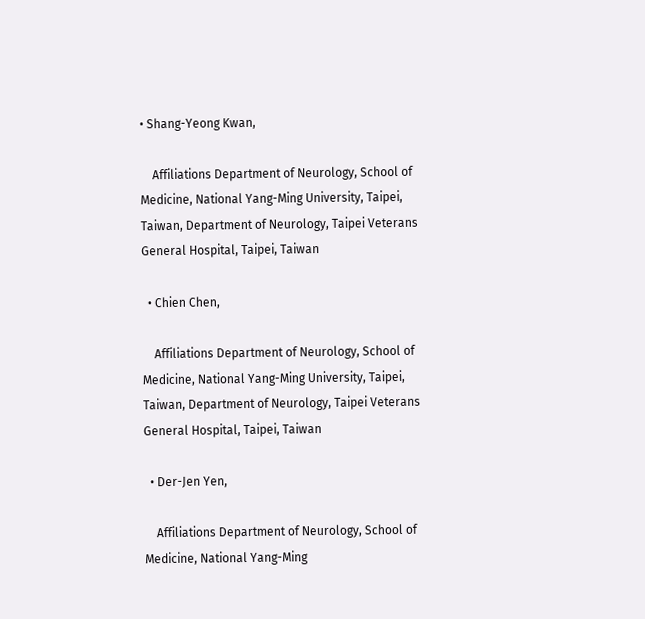• Shang-Yeong Kwan,

    Affiliations Department of Neurology, School of Medicine, National Yang-Ming University, Taipei, Taiwan, Department of Neurology, Taipei Veterans General Hospital, Taipei, Taiwan

  • Chien Chen,

    Affiliations Department of Neurology, School of Medicine, National Yang-Ming University, Taipei, Taiwan, Department of Neurology, Taipei Veterans General Hospital, Taipei, Taiwan

  • Der-Jen Yen,

    Affiliations Department of Neurology, School of Medicine, National Yang-Ming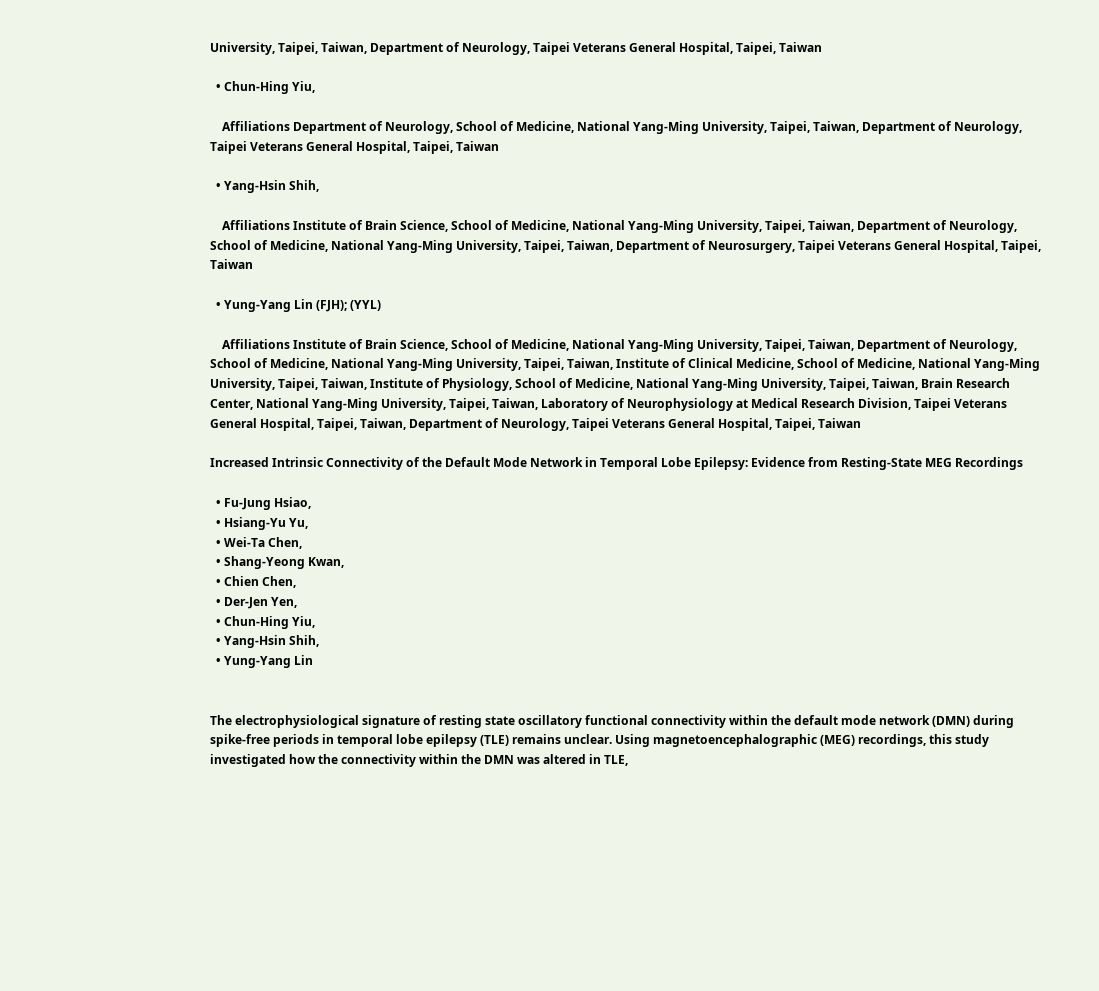University, Taipei, Taiwan, Department of Neurology, Taipei Veterans General Hospital, Taipei, Taiwan

  • Chun-Hing Yiu,

    Affiliations Department of Neurology, School of Medicine, National Yang-Ming University, Taipei, Taiwan, Department of Neurology, Taipei Veterans General Hospital, Taipei, Taiwan

  • Yang-Hsin Shih,

    Affiliations Institute of Brain Science, School of Medicine, National Yang-Ming University, Taipei, Taiwan, Department of Neurology, School of Medicine, National Yang-Ming University, Taipei, Taiwan, Department of Neurosurgery, Taipei Veterans General Hospital, Taipei, Taiwan

  • Yung-Yang Lin (FJH); (YYL)

    Affiliations Institute of Brain Science, School of Medicine, National Yang-Ming University, Taipei, Taiwan, Department of Neurology, School of Medicine, National Yang-Ming University, Taipei, Taiwan, Institute of Clinical Medicine, School of Medicine, National Yang-Ming University, Taipei, Taiwan, Institute of Physiology, School of Medicine, National Yang-Ming University, Taipei, Taiwan, Brain Research Center, National Yang-Ming University, Taipei, Taiwan, Laboratory of Neurophysiology at Medical Research Division, Taipei Veterans General Hospital, Taipei, Taiwan, Department of Neurology, Taipei Veterans General Hospital, Taipei, Taiwan

Increased Intrinsic Connectivity of the Default Mode Network in Temporal Lobe Epilepsy: Evidence from Resting-State MEG Recordings

  • Fu-Jung Hsiao,
  • Hsiang-Yu Yu,
  • Wei-Ta Chen,
  • Shang-Yeong Kwan,
  • Chien Chen,
  • Der-Jen Yen,
  • Chun-Hing Yiu,
  • Yang-Hsin Shih,
  • Yung-Yang Lin


The electrophysiological signature of resting state oscillatory functional connectivity within the default mode network (DMN) during spike-free periods in temporal lobe epilepsy (TLE) remains unclear. Using magnetoencephalographic (MEG) recordings, this study investigated how the connectivity within the DMN was altered in TLE,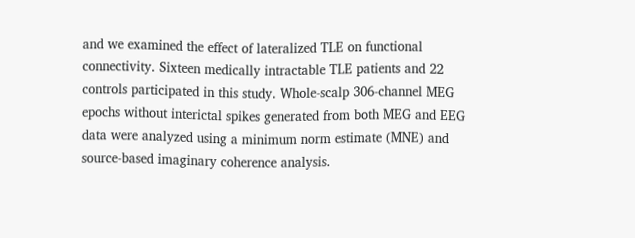and we examined the effect of lateralized TLE on functional connectivity. Sixteen medically intractable TLE patients and 22 controls participated in this study. Whole-scalp 306-channel MEG epochs without interictal spikes generated from both MEG and EEG data were analyzed using a minimum norm estimate (MNE) and source-based imaginary coherence analysis.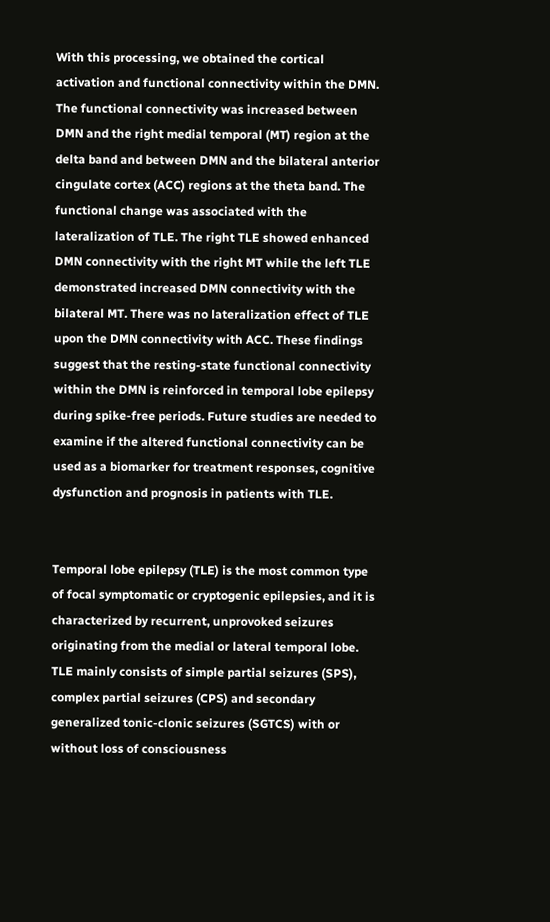With this processing, we obtained the cortical activation and functional connectivity within the DMN. The functional connectivity was increased between DMN and the right medial temporal (MT) region at the delta band and between DMN and the bilateral anterior cingulate cortex (ACC) regions at the theta band. The functional change was associated with the lateralization of TLE. The right TLE showed enhanced DMN connectivity with the right MT while the left TLE demonstrated increased DMN connectivity with the bilateral MT. There was no lateralization effect of TLE upon the DMN connectivity with ACC. These findings suggest that the resting-state functional connectivity within the DMN is reinforced in temporal lobe epilepsy during spike-free periods. Future studies are needed to examine if the altered functional connectivity can be used as a biomarker for treatment responses, cognitive dysfunction and prognosis in patients with TLE.


Temporal lobe epilepsy (TLE) is the most common type of focal symptomatic or cryptogenic epilepsies, and it is characterized by recurrent, unprovoked seizures originating from the medial or lateral temporal lobe. TLE mainly consists of simple partial seizures (SPS), complex partial seizures (CPS) and secondary generalized tonic-clonic seizures (SGTCS) with or without loss of consciousness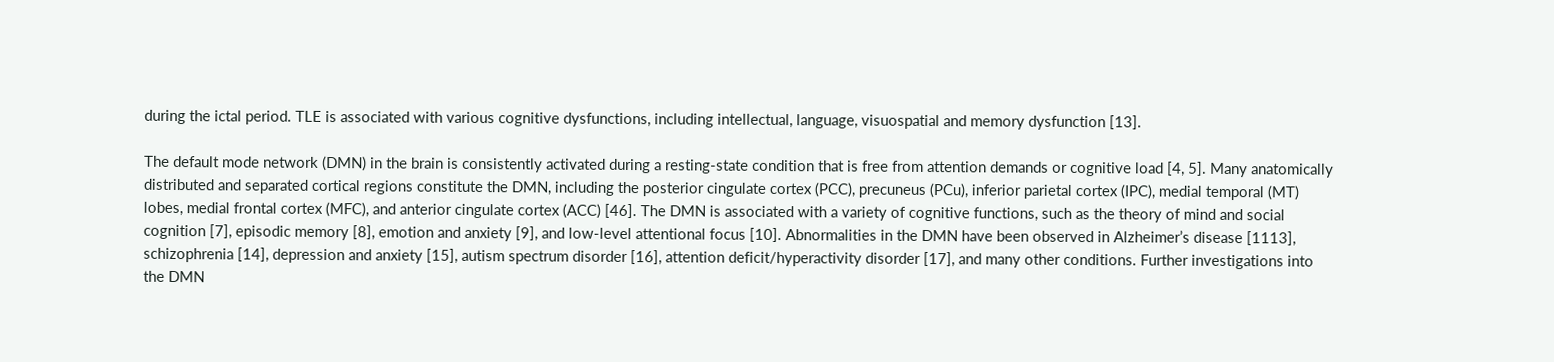during the ictal period. TLE is associated with various cognitive dysfunctions, including intellectual, language, visuospatial and memory dysfunction [13].

The default mode network (DMN) in the brain is consistently activated during a resting-state condition that is free from attention demands or cognitive load [4, 5]. Many anatomically distributed and separated cortical regions constitute the DMN, including the posterior cingulate cortex (PCC), precuneus (PCu), inferior parietal cortex (IPC), medial temporal (MT) lobes, medial frontal cortex (MFC), and anterior cingulate cortex (ACC) [46]. The DMN is associated with a variety of cognitive functions, such as the theory of mind and social cognition [7], episodic memory [8], emotion and anxiety [9], and low-level attentional focus [10]. Abnormalities in the DMN have been observed in Alzheimer’s disease [1113], schizophrenia [14], depression and anxiety [15], autism spectrum disorder [16], attention deficit/hyperactivity disorder [17], and many other conditions. Further investigations into the DMN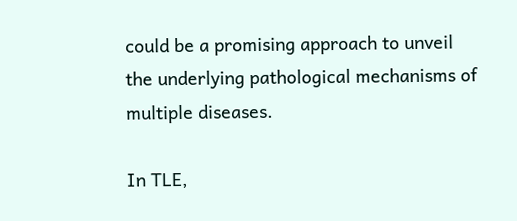could be a promising approach to unveil the underlying pathological mechanisms of multiple diseases.

In TLE,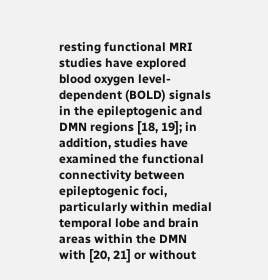resting functional MRI studies have explored blood oxygen level-dependent (BOLD) signals in the epileptogenic and DMN regions [18, 19]; in addition, studies have examined the functional connectivity between epileptogenic foci, particularly within medial temporal lobe and brain areas within the DMN with [20, 21] or without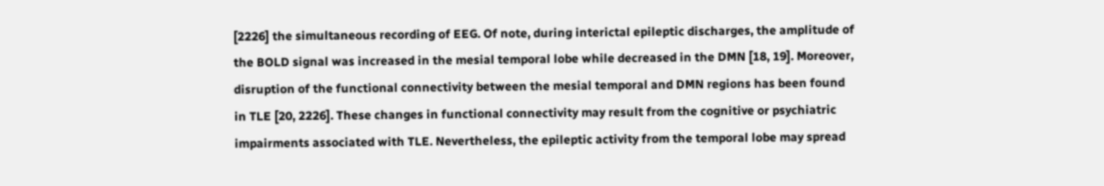[2226] the simultaneous recording of EEG. Of note, during interictal epileptic discharges, the amplitude of the BOLD signal was increased in the mesial temporal lobe while decreased in the DMN [18, 19]. Moreover, disruption of the functional connectivity between the mesial temporal and DMN regions has been found in TLE [20, 2226]. These changes in functional connectivity may result from the cognitive or psychiatric impairments associated with TLE. Nevertheless, the epileptic activity from the temporal lobe may spread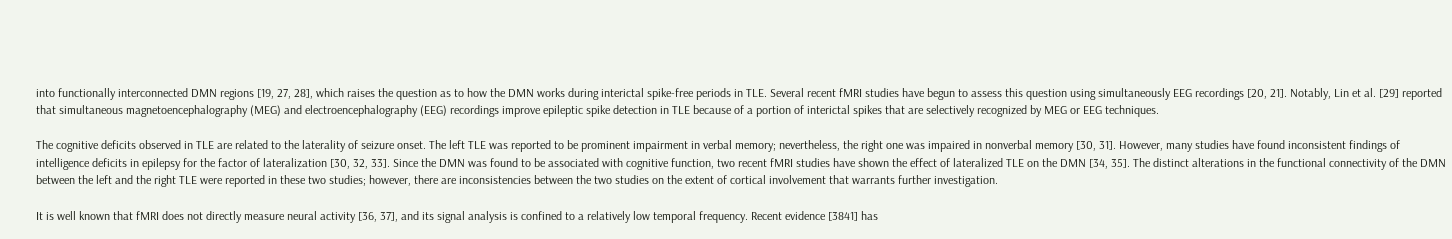into functionally interconnected DMN regions [19, 27, 28], which raises the question as to how the DMN works during interictal spike-free periods in TLE. Several recent fMRI studies have begun to assess this question using simultaneously EEG recordings [20, 21]. Notably, Lin et al. [29] reported that simultaneous magnetoencephalography (MEG) and electroencephalography (EEG) recordings improve epileptic spike detection in TLE because of a portion of interictal spikes that are selectively recognized by MEG or EEG techniques.

The cognitive deficits observed in TLE are related to the laterality of seizure onset. The left TLE was reported to be prominent impairment in verbal memory; nevertheless, the right one was impaired in nonverbal memory [30, 31]. However, many studies have found inconsistent findings of intelligence deficits in epilepsy for the factor of lateralization [30, 32, 33]. Since the DMN was found to be associated with cognitive function, two recent fMRI studies have shown the effect of lateralized TLE on the DMN [34, 35]. The distinct alterations in the functional connectivity of the DMN between the left and the right TLE were reported in these two studies; however, there are inconsistencies between the two studies on the extent of cortical involvement that warrants further investigation.

It is well known that fMRI does not directly measure neural activity [36, 37], and its signal analysis is confined to a relatively low temporal frequency. Recent evidence [3841] has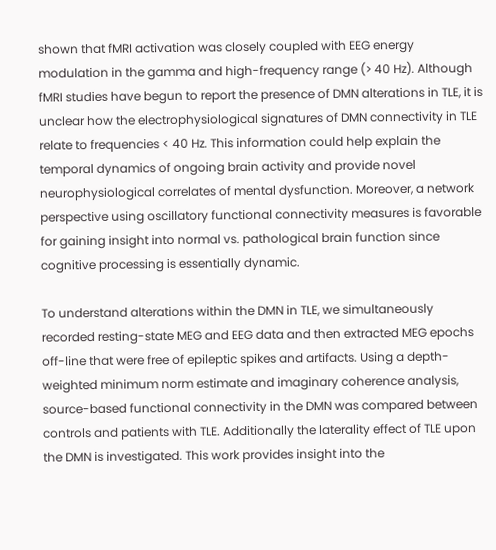shown that fMRI activation was closely coupled with EEG energy modulation in the gamma and high-frequency range (> 40 Hz). Although fMRI studies have begun to report the presence of DMN alterations in TLE, it is unclear how the electrophysiological signatures of DMN connectivity in TLE relate to frequencies < 40 Hz. This information could help explain the temporal dynamics of ongoing brain activity and provide novel neurophysiological correlates of mental dysfunction. Moreover, a network perspective using oscillatory functional connectivity measures is favorable for gaining insight into normal vs. pathological brain function since cognitive processing is essentially dynamic.

To understand alterations within the DMN in TLE, we simultaneously recorded resting-state MEG and EEG data and then extracted MEG epochs off-line that were free of epileptic spikes and artifacts. Using a depth-weighted minimum norm estimate and imaginary coherence analysis, source-based functional connectivity in the DMN was compared between controls and patients with TLE. Additionally the laterality effect of TLE upon the DMN is investigated. This work provides insight into the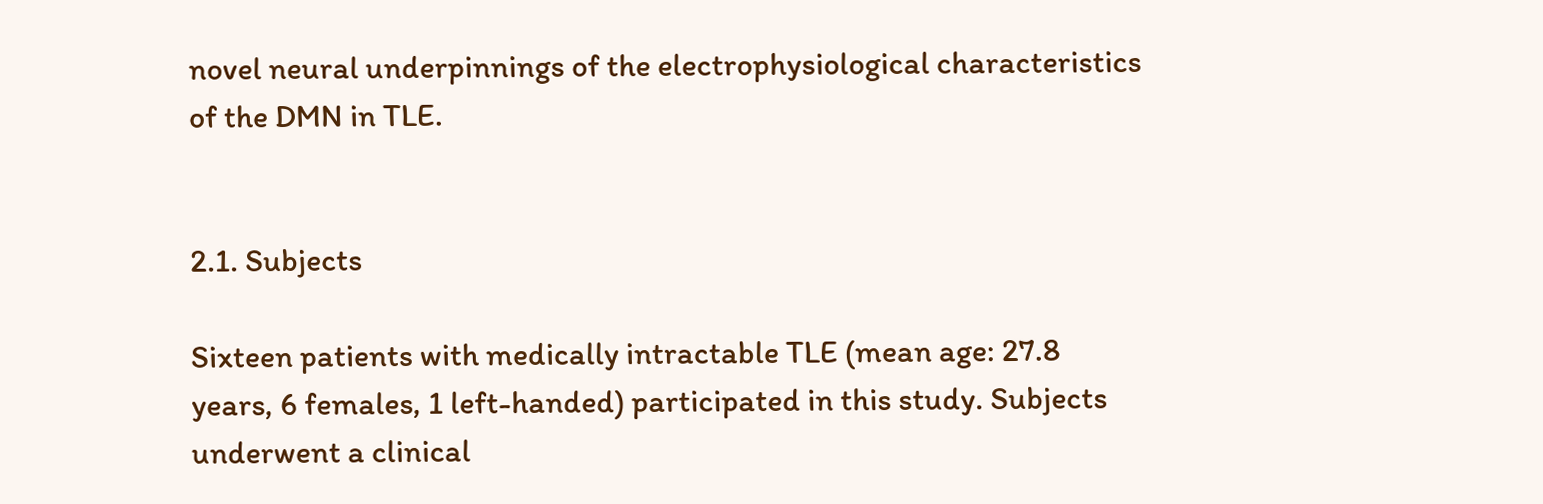novel neural underpinnings of the electrophysiological characteristics of the DMN in TLE.


2.1. Subjects

Sixteen patients with medically intractable TLE (mean age: 27.8 years, 6 females, 1 left-handed) participated in this study. Subjects underwent a clinical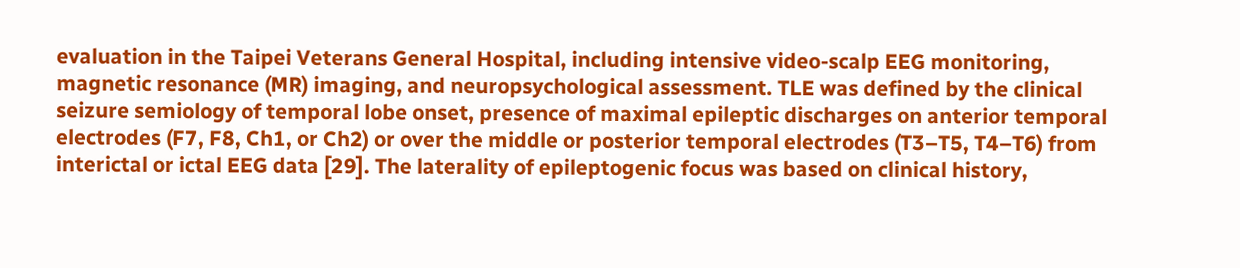evaluation in the Taipei Veterans General Hospital, including intensive video-scalp EEG monitoring, magnetic resonance (MR) imaging, and neuropsychological assessment. TLE was defined by the clinical seizure semiology of temporal lobe onset, presence of maximal epileptic discharges on anterior temporal electrodes (F7, F8, Ch1, or Ch2) or over the middle or posterior temporal electrodes (T3–T5, T4–T6) from interictal or ictal EEG data [29]. The laterality of epileptogenic focus was based on clinical history,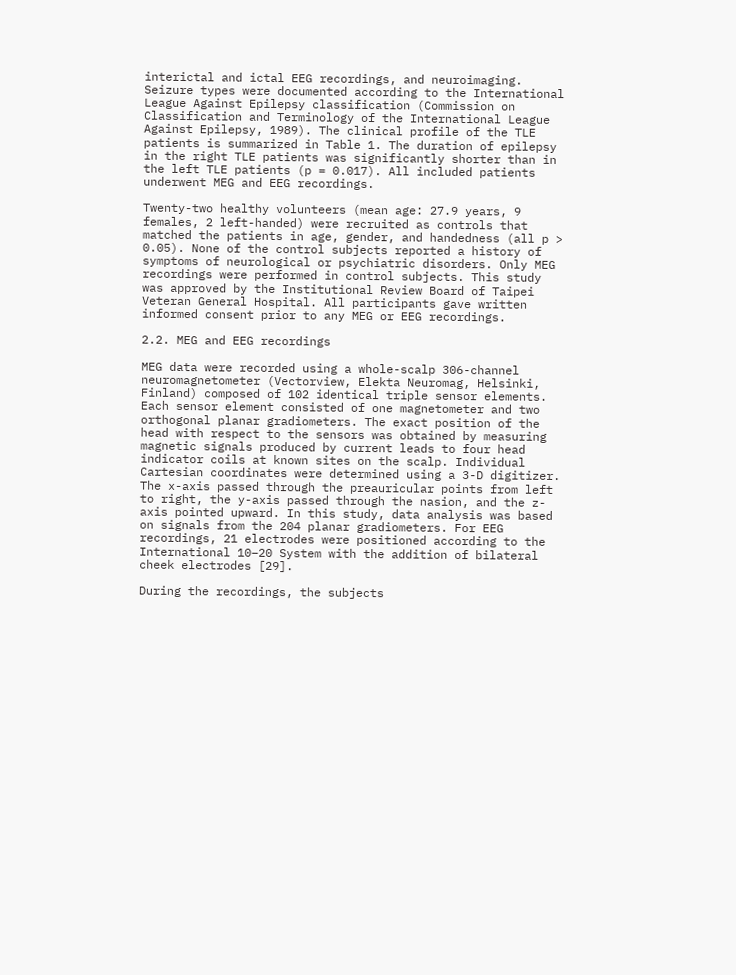interictal and ictal EEG recordings, and neuroimaging. Seizure types were documented according to the International League Against Epilepsy classification (Commission on Classification and Terminology of the International League Against Epilepsy, 1989). The clinical profile of the TLE patients is summarized in Table 1. The duration of epilepsy in the right TLE patients was significantly shorter than in the left TLE patients (p = 0.017). All included patients underwent MEG and EEG recordings.

Twenty-two healthy volunteers (mean age: 27.9 years, 9 females, 2 left-handed) were recruited as controls that matched the patients in age, gender, and handedness (all p > 0.05). None of the control subjects reported a history of symptoms of neurological or psychiatric disorders. Only MEG recordings were performed in control subjects. This study was approved by the Institutional Review Board of Taipei Veteran General Hospital. All participants gave written informed consent prior to any MEG or EEG recordings.

2.2. MEG and EEG recordings

MEG data were recorded using a whole-scalp 306-channel neuromagnetometer (Vectorview, Elekta Neuromag, Helsinki, Finland) composed of 102 identical triple sensor elements. Each sensor element consisted of one magnetometer and two orthogonal planar gradiometers. The exact position of the head with respect to the sensors was obtained by measuring magnetic signals produced by current leads to four head indicator coils at known sites on the scalp. Individual Cartesian coordinates were determined using a 3-D digitizer. The x-axis passed through the preauricular points from left to right, the y-axis passed through the nasion, and the z-axis pointed upward. In this study, data analysis was based on signals from the 204 planar gradiometers. For EEG recordings, 21 electrodes were positioned according to the International 10–20 System with the addition of bilateral cheek electrodes [29].

During the recordings, the subjects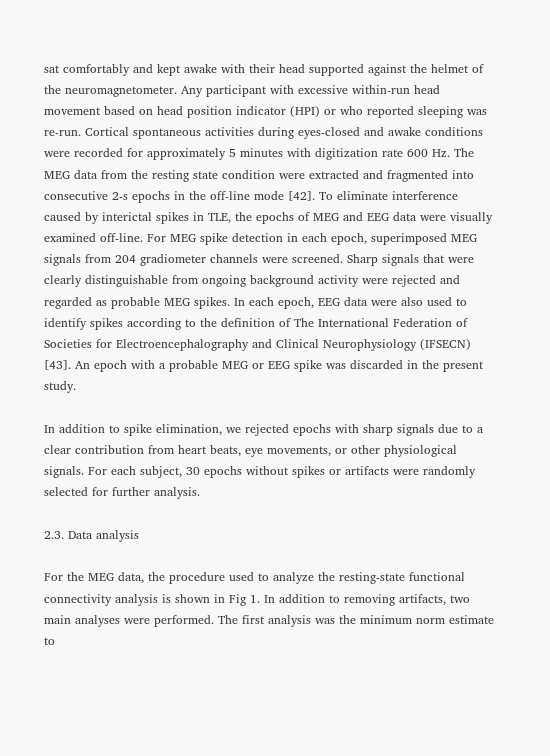sat comfortably and kept awake with their head supported against the helmet of the neuromagnetometer. Any participant with excessive within-run head movement based on head position indicator (HPI) or who reported sleeping was re-run. Cortical spontaneous activities during eyes-closed and awake conditions were recorded for approximately 5 minutes with digitization rate 600 Hz. The MEG data from the resting state condition were extracted and fragmented into consecutive 2-s epochs in the off-line mode [42]. To eliminate interference caused by interictal spikes in TLE, the epochs of MEG and EEG data were visually examined off-line. For MEG spike detection in each epoch, superimposed MEG signals from 204 gradiometer channels were screened. Sharp signals that were clearly distinguishable from ongoing background activity were rejected and regarded as probable MEG spikes. In each epoch, EEG data were also used to identify spikes according to the definition of The International Federation of Societies for Electroencephalography and Clinical Neurophysiology (IFSECN) [43]. An epoch with a probable MEG or EEG spike was discarded in the present study.

In addition to spike elimination, we rejected epochs with sharp signals due to a clear contribution from heart beats, eye movements, or other physiological signals. For each subject, 30 epochs without spikes or artifacts were randomly selected for further analysis.

2.3. Data analysis

For the MEG data, the procedure used to analyze the resting-state functional connectivity analysis is shown in Fig 1. In addition to removing artifacts, two main analyses were performed. The first analysis was the minimum norm estimate to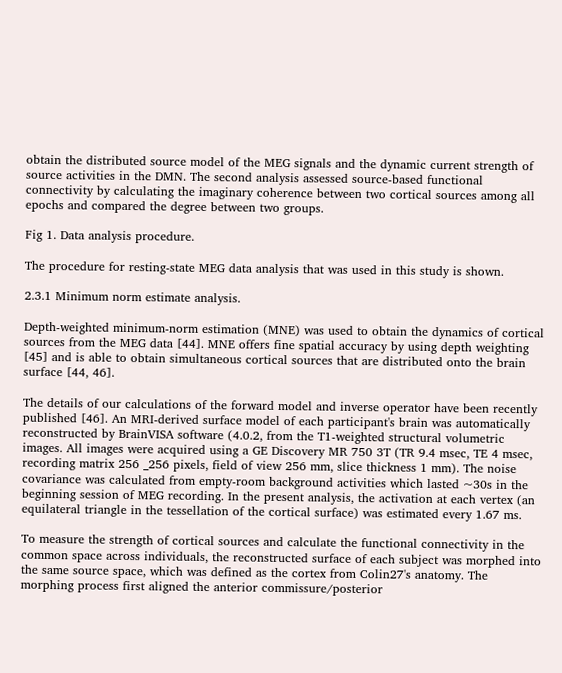obtain the distributed source model of the MEG signals and the dynamic current strength of source activities in the DMN. The second analysis assessed source-based functional connectivity by calculating the imaginary coherence between two cortical sources among all epochs and compared the degree between two groups.

Fig 1. Data analysis procedure.

The procedure for resting-state MEG data analysis that was used in this study is shown.

2.3.1 Minimum norm estimate analysis.

Depth-weighted minimum-norm estimation (MNE) was used to obtain the dynamics of cortical sources from the MEG data [44]. MNE offers fine spatial accuracy by using depth weighting [45] and is able to obtain simultaneous cortical sources that are distributed onto the brain surface [44, 46].

The details of our calculations of the forward model and inverse operator have been recently published [46]. An MRI-derived surface model of each participant's brain was automatically reconstructed by BrainVISA software (4.0.2, from the T1-weighted structural volumetric images. All images were acquired using a GE Discovery MR 750 3T (TR 9.4 msec, TE 4 msec, recording matrix 256 _256 pixels, field of view 256 mm, slice thickness 1 mm). The noise covariance was calculated from empty-room background activities which lasted ~30s in the beginning session of MEG recording. In the present analysis, the activation at each vertex (an equilateral triangle in the tessellation of the cortical surface) was estimated every 1.67 ms.

To measure the strength of cortical sources and calculate the functional connectivity in the common space across individuals, the reconstructed surface of each subject was morphed into the same source space, which was defined as the cortex from Colin27's anatomy. The morphing process first aligned the anterior commissure/posterior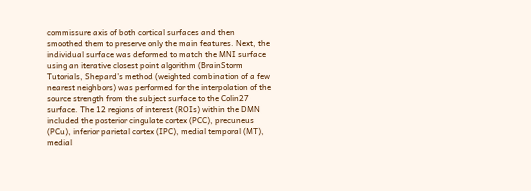commissure axis of both cortical surfaces and then smoothed them to preserve only the main features. Next, the individual surface was deformed to match the MNI surface using an iterative closest point algorithm (BrainStorm Tutorials, Shepard’s method (weighted combination of a few nearest neighbors) was performed for the interpolation of the source strength from the subject surface to the Colin27 surface. The 12 regions of interest (ROIs) within the DMN included the posterior cingulate cortex (PCC), precuneus (PCu), inferior parietal cortex (IPC), medial temporal (MT), medial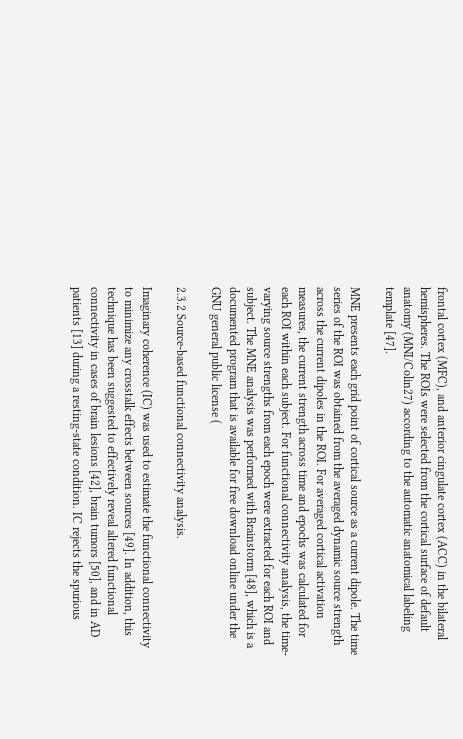frontal cortex (MFC), and anterior cingulate cortex (ACC) in the bilateral hemispheres. The ROIs were selected from the cortical surface of default anatomy (MNI/Colin27) according to the automatic anatomical labeling template [47].

MNE presents each grid point of cortical source as a current dipole. The time series of the ROI was obtained from the averaged dynamic source strength across the current dipoles in the ROI. For averaged cortical activation measures, the current strength across time and epochs was calculated for each ROI within each subject. For functional connectivity analysis, the time-varying source strengths from each epoch were extracted for each ROI and subject. The MNE analysis was performed with Brainstorm [48], which is a documented program that is available for free download online under the GNU general public license (

2.3.2 Source-based functional connectivity analysis.

Imaginary coherence (IC) was used to estimate the functional connectivity to minimize any crosstalk effects between sources [49]. In addition, this technique has been suggested to effectively reveal altered functional connectivity in cases of brain lesions [42], brain tumors [50], and in AD patients [13] during a resting-state condition. IC rejects the spurious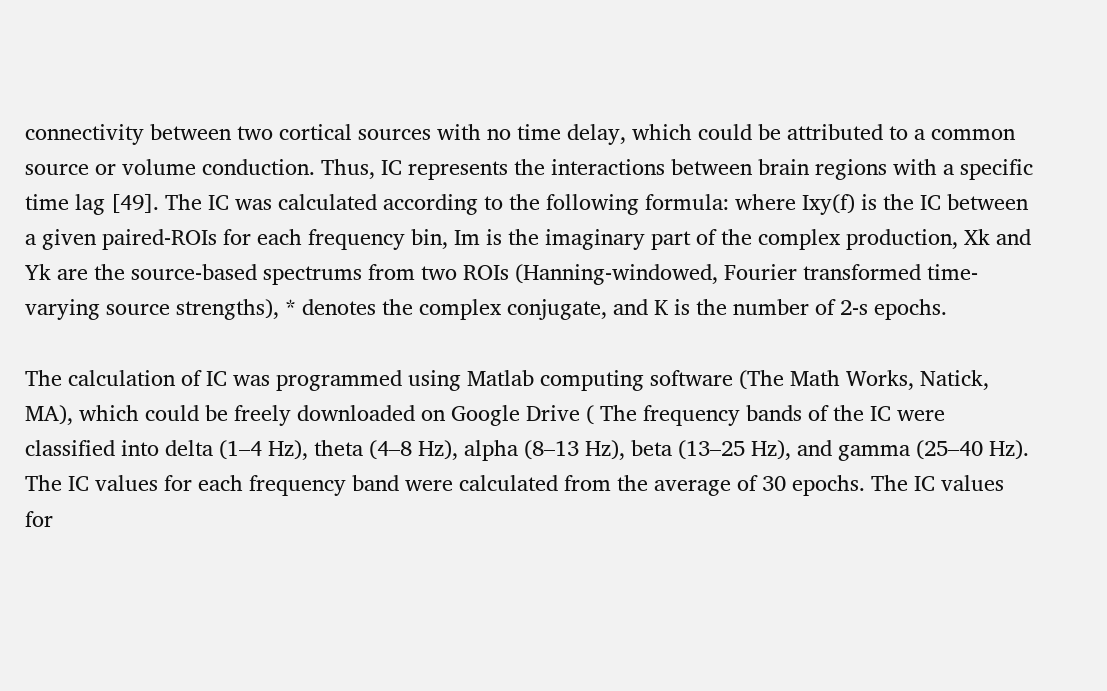connectivity between two cortical sources with no time delay, which could be attributed to a common source or volume conduction. Thus, IC represents the interactions between brain regions with a specific time lag [49]. The IC was calculated according to the following formula: where Ixy(f) is the IC between a given paired-ROIs for each frequency bin, Im is the imaginary part of the complex production, Xk and Yk are the source-based spectrums from two ROIs (Hanning-windowed, Fourier transformed time-varying source strengths), * denotes the complex conjugate, and K is the number of 2-s epochs.

The calculation of IC was programmed using Matlab computing software (The Math Works, Natick, MA), which could be freely downloaded on Google Drive ( The frequency bands of the IC were classified into delta (1–4 Hz), theta (4–8 Hz), alpha (8–13 Hz), beta (13–25 Hz), and gamma (25–40 Hz). The IC values for each frequency band were calculated from the average of 30 epochs. The IC values for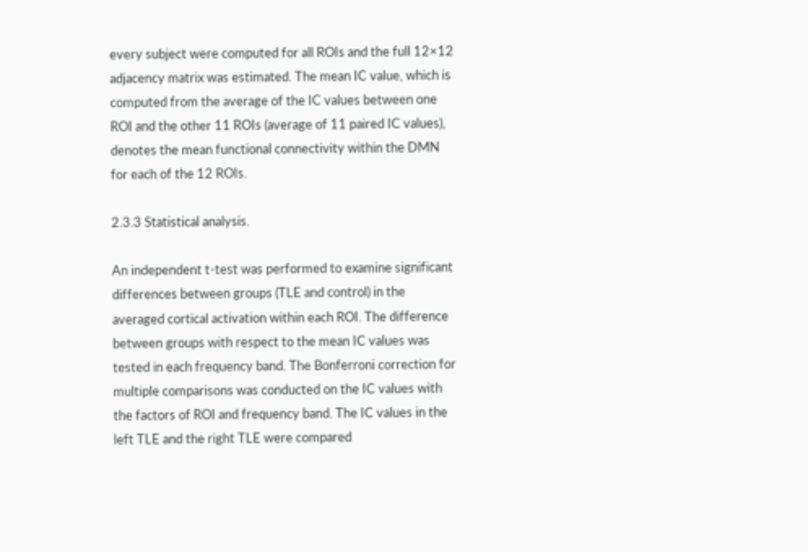every subject were computed for all ROIs and the full 12×12 adjacency matrix was estimated. The mean IC value, which is computed from the average of the IC values between one ROI and the other 11 ROIs (average of 11 paired IC values), denotes the mean functional connectivity within the DMN for each of the 12 ROIs.

2.3.3 Statistical analysis.

An independent t-test was performed to examine significant differences between groups (TLE and control) in the averaged cortical activation within each ROI. The difference between groups with respect to the mean IC values was tested in each frequency band. The Bonferroni correction for multiple comparisons was conducted on the IC values with the factors of ROI and frequency band. The IC values in the left TLE and the right TLE were compared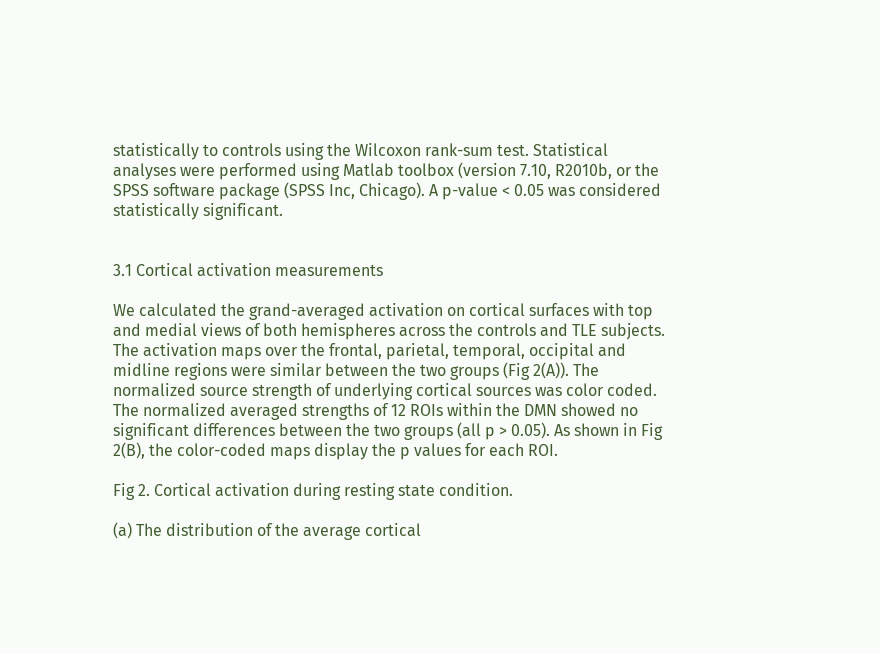statistically to controls using the Wilcoxon rank-sum test. Statistical analyses were performed using Matlab toolbox (version 7.10, R2010b, or the SPSS software package (SPSS Inc, Chicago). A p-value < 0.05 was considered statistically significant.


3.1 Cortical activation measurements

We calculated the grand-averaged activation on cortical surfaces with top and medial views of both hemispheres across the controls and TLE subjects. The activation maps over the frontal, parietal, temporal, occipital and midline regions were similar between the two groups (Fig 2(A)). The normalized source strength of underlying cortical sources was color coded. The normalized averaged strengths of 12 ROIs within the DMN showed no significant differences between the two groups (all p > 0.05). As shown in Fig 2(B), the color-coded maps display the p values for each ROI.

Fig 2. Cortical activation during resting state condition.

(a) The distribution of the average cortical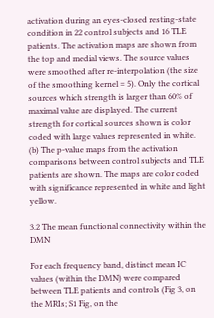activation during an eyes-closed resting-state condition in 22 control subjects and 16 TLE patients. The activation maps are shown from the top and medial views. The source values were smoothed after re-interpolation (the size of the smoothing kernel = 5). Only the cortical sources which strength is larger than 60% of maximal value are displayed. The current strength for cortical sources shown is color coded with large values represented in white. (b) The p-value maps from the activation comparisons between control subjects and TLE patients are shown. The maps are color coded with significance represented in white and light yellow.

3.2 The mean functional connectivity within the DMN

For each frequency band, distinct mean IC values (within the DMN) were compared between TLE patients and controls (Fig 3, on the MRIs; S1 Fig, on the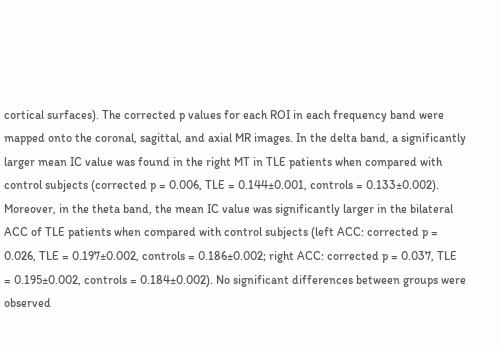cortical surfaces). The corrected p values for each ROI in each frequency band were mapped onto the coronal, sagittal, and axial MR images. In the delta band, a significantly larger mean IC value was found in the right MT in TLE patients when compared with control subjects (corrected p = 0.006, TLE = 0.144±0.001, controls = 0.133±0.002). Moreover, in the theta band, the mean IC value was significantly larger in the bilateral ACC of TLE patients when compared with control subjects (left ACC: corrected p = 0.026, TLE = 0.197±0.002, controls = 0.186±0.002; right ACC: corrected p = 0.037, TLE = 0.195±0.002, controls = 0.184±0.002). No significant differences between groups were observed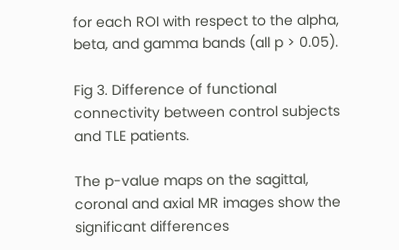for each ROI with respect to the alpha, beta, and gamma bands (all p > 0.05).

Fig 3. Difference of functional connectivity between control subjects and TLE patients.

The p-value maps on the sagittal, coronal and axial MR images show the significant differences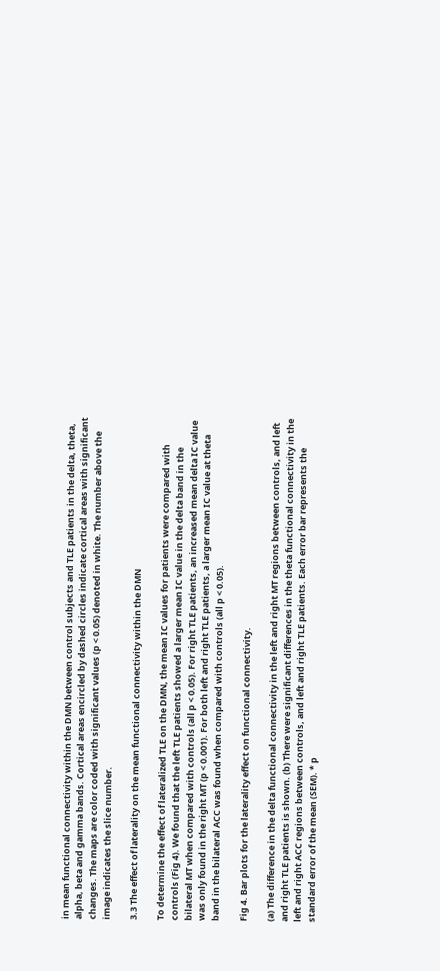in mean functional connectivity within the DMN between control subjects and TLE patients in the delta, theta, alpha, beta and gamma bands. Cortical areas encircled by dashed circles indicate cortical areas with significant changes. The maps are color coded with significant values (p < 0.05) denoted in white. The number above the image indicates the slice number.

3.3 The effect of laterality on the mean functional connectivity within the DMN

To determine the effect of lateralized TLE on the DMN, the mean IC values for patients were compared with controls (Fig 4). We found that the left TLE patients showed a larger mean IC value in the delta band in the bilateral MT when compared with controls (all p < 0.05). For right TLE patients, an increased mean delta IC value was only found in the right MT (p < 0.001). For both left and right TLE patients, a larger mean IC value at theta band in the bilateral ACC was found when compared with controls (all p < 0.05).

Fig 4. Bar plots for the laterality effect on functional connectivity.

(a) The difference in the delta functional connectivity in the left and right MT regions between controls, and left and right TLE patients is shown. (b) There were significant differences in the theta functional connectivity in the left and right ACC regions between controls, and left and right TLE patients. Each error bar represents the standard error of the mean (SEM). * p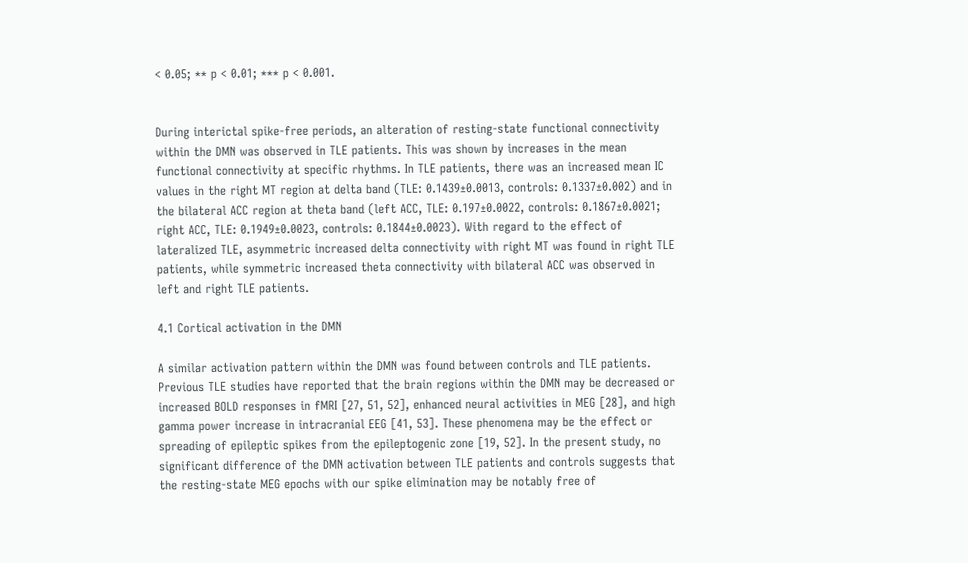< 0.05; ** p < 0.01; *** p < 0.001.


During interictal spike-free periods, an alteration of resting-state functional connectivity within the DMN was observed in TLE patients. This was shown by increases in the mean functional connectivity at specific rhythms. In TLE patients, there was an increased mean IC values in the right MT region at delta band (TLE: 0.1439±0.0013, controls: 0.1337±0.002) and in the bilateral ACC region at theta band (left ACC, TLE: 0.197±0.0022, controls: 0.1867±0.0021; right ACC, TLE: 0.1949±0.0023, controls: 0.1844±0.0023). With regard to the effect of lateralized TLE, asymmetric increased delta connectivity with right MT was found in right TLE patients, while symmetric increased theta connectivity with bilateral ACC was observed in left and right TLE patients.

4.1 Cortical activation in the DMN

A similar activation pattern within the DMN was found between controls and TLE patients. Previous TLE studies have reported that the brain regions within the DMN may be decreased or increased BOLD responses in fMRI [27, 51, 52], enhanced neural activities in MEG [28], and high gamma power increase in intracranial EEG [41, 53]. These phenomena may be the effect or spreading of epileptic spikes from the epileptogenic zone [19, 52]. In the present study, no significant difference of the DMN activation between TLE patients and controls suggests that the resting-state MEG epochs with our spike elimination may be notably free of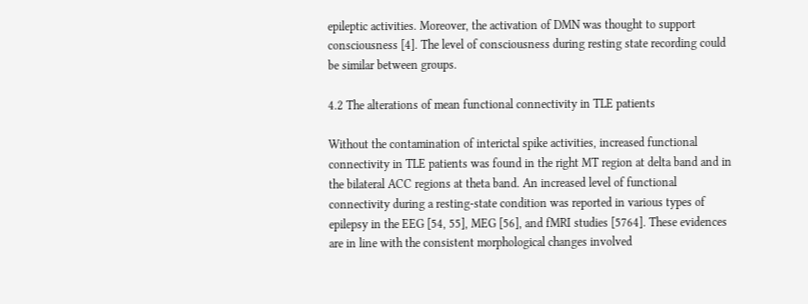epileptic activities. Moreover, the activation of DMN was thought to support consciousness [4]. The level of consciousness during resting state recording could be similar between groups.

4.2 The alterations of mean functional connectivity in TLE patients

Without the contamination of interictal spike activities, increased functional connectivity in TLE patients was found in the right MT region at delta band and in the bilateral ACC regions at theta band. An increased level of functional connectivity during a resting-state condition was reported in various types of epilepsy in the EEG [54, 55], MEG [56], and fMRI studies [5764]. These evidences are in line with the consistent morphological changes involved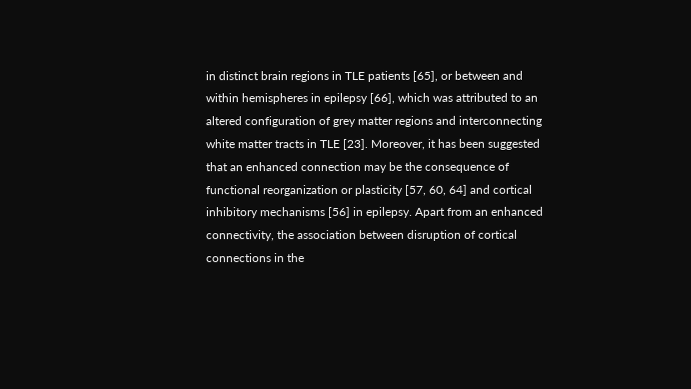in distinct brain regions in TLE patients [65], or between and within hemispheres in epilepsy [66], which was attributed to an altered configuration of grey matter regions and interconnecting white matter tracts in TLE [23]. Moreover, it has been suggested that an enhanced connection may be the consequence of functional reorganization or plasticity [57, 60, 64] and cortical inhibitory mechanisms [56] in epilepsy. Apart from an enhanced connectivity, the association between disruption of cortical connections in the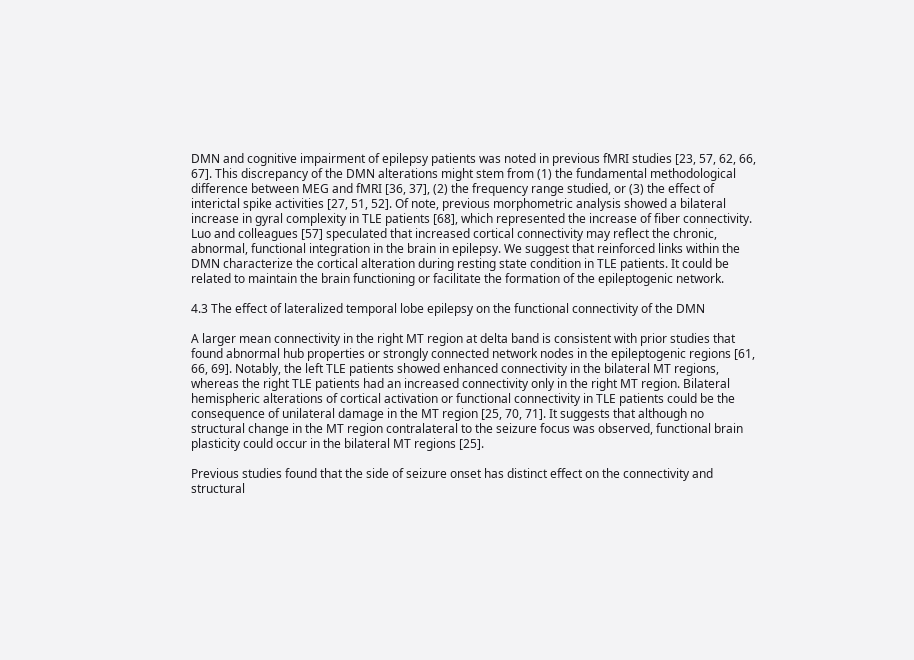DMN and cognitive impairment of epilepsy patients was noted in previous fMRI studies [23, 57, 62, 66, 67]. This discrepancy of the DMN alterations might stem from (1) the fundamental methodological difference between MEG and fMRI [36, 37], (2) the frequency range studied, or (3) the effect of interictal spike activities [27, 51, 52]. Of note, previous morphometric analysis showed a bilateral increase in gyral complexity in TLE patients [68], which represented the increase of fiber connectivity. Luo and colleagues [57] speculated that increased cortical connectivity may reflect the chronic, abnormal, functional integration in the brain in epilepsy. We suggest that reinforced links within the DMN characterize the cortical alteration during resting state condition in TLE patients. It could be related to maintain the brain functioning or facilitate the formation of the epileptogenic network.

4.3 The effect of lateralized temporal lobe epilepsy on the functional connectivity of the DMN

A larger mean connectivity in the right MT region at delta band is consistent with prior studies that found abnormal hub properties or strongly connected network nodes in the epileptogenic regions [61, 66, 69]. Notably, the left TLE patients showed enhanced connectivity in the bilateral MT regions, whereas the right TLE patients had an increased connectivity only in the right MT region. Bilateral hemispheric alterations of cortical activation or functional connectivity in TLE patients could be the consequence of unilateral damage in the MT region [25, 70, 71]. It suggests that although no structural change in the MT region contralateral to the seizure focus was observed, functional brain plasticity could occur in the bilateral MT regions [25].

Previous studies found that the side of seizure onset has distinct effect on the connectivity and structural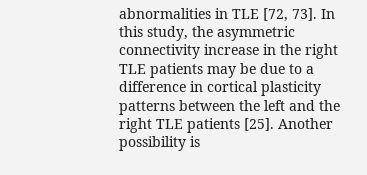abnormalities in TLE [72, 73]. In this study, the asymmetric connectivity increase in the right TLE patients may be due to a difference in cortical plasticity patterns between the left and the right TLE patients [25]. Another possibility is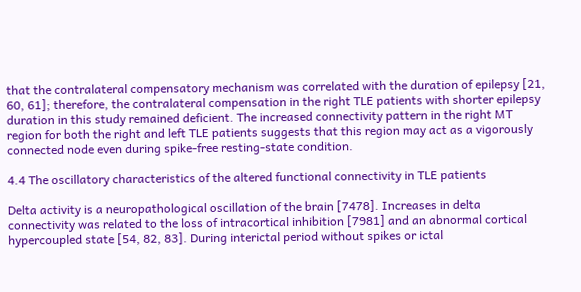that the contralateral compensatory mechanism was correlated with the duration of epilepsy [21, 60, 61]; therefore, the contralateral compensation in the right TLE patients with shorter epilepsy duration in this study remained deficient. The increased connectivity pattern in the right MT region for both the right and left TLE patients suggests that this region may act as a vigorously connected node even during spike-free resting-state condition.

4.4 The oscillatory characteristics of the altered functional connectivity in TLE patients

Delta activity is a neuropathological oscillation of the brain [7478]. Increases in delta connectivity was related to the loss of intracortical inhibition [7981] and an abnormal cortical hypercoupled state [54, 82, 83]. During interictal period without spikes or ictal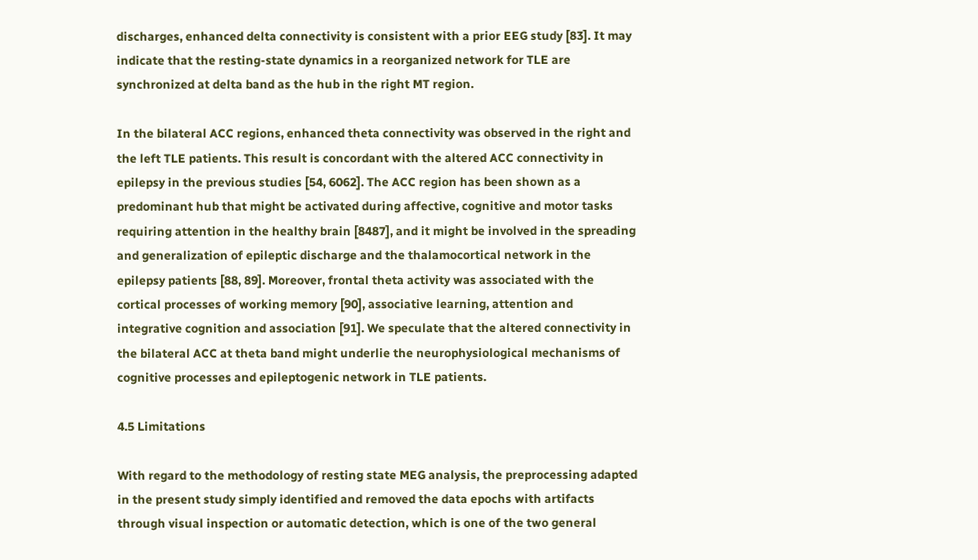discharges, enhanced delta connectivity is consistent with a prior EEG study [83]. It may indicate that the resting-state dynamics in a reorganized network for TLE are synchronized at delta band as the hub in the right MT region.

In the bilateral ACC regions, enhanced theta connectivity was observed in the right and the left TLE patients. This result is concordant with the altered ACC connectivity in epilepsy in the previous studies [54, 6062]. The ACC region has been shown as a predominant hub that might be activated during affective, cognitive and motor tasks requiring attention in the healthy brain [8487], and it might be involved in the spreading and generalization of epileptic discharge and the thalamocortical network in the epilepsy patients [88, 89]. Moreover, frontal theta activity was associated with the cortical processes of working memory [90], associative learning, attention and integrative cognition and association [91]. We speculate that the altered connectivity in the bilateral ACC at theta band might underlie the neurophysiological mechanisms of cognitive processes and epileptogenic network in TLE patients.

4.5 Limitations

With regard to the methodology of resting state MEG analysis, the preprocessing adapted in the present study simply identified and removed the data epochs with artifacts through visual inspection or automatic detection, which is one of the two general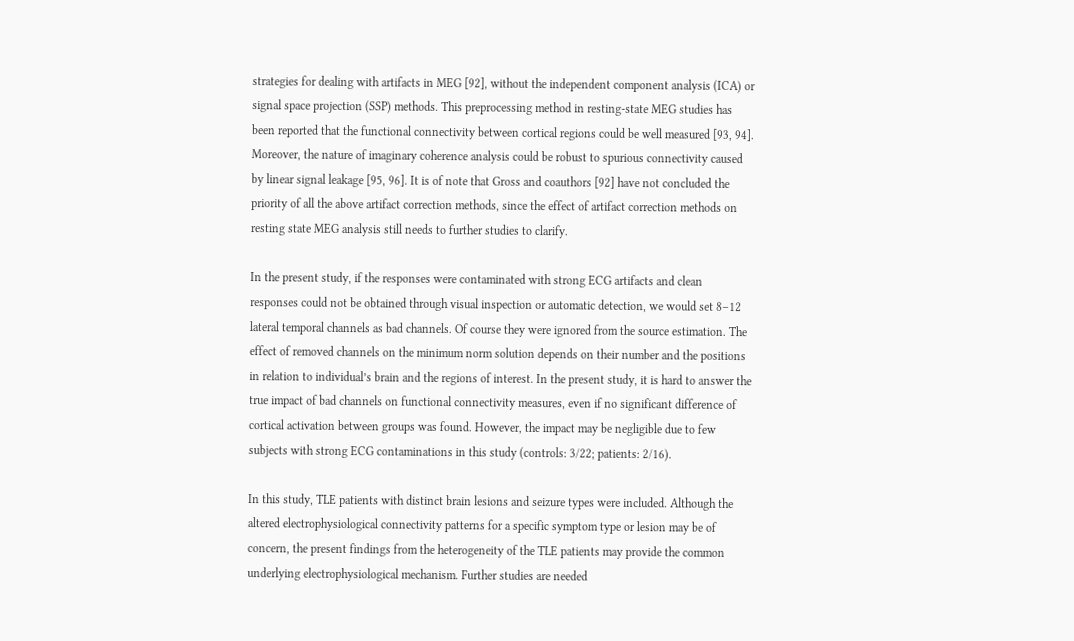strategies for dealing with artifacts in MEG [92], without the independent component analysis (ICA) or signal space projection (SSP) methods. This preprocessing method in resting-state MEG studies has been reported that the functional connectivity between cortical regions could be well measured [93, 94]. Moreover, the nature of imaginary coherence analysis could be robust to spurious connectivity caused by linear signal leakage [95, 96]. It is of note that Gross and coauthors [92] have not concluded the priority of all the above artifact correction methods, since the effect of artifact correction methods on resting state MEG analysis still needs to further studies to clarify.

In the present study, if the responses were contaminated with strong ECG artifacts and clean responses could not be obtained through visual inspection or automatic detection, we would set 8–12 lateral temporal channels as bad channels. Of course they were ignored from the source estimation. The effect of removed channels on the minimum norm solution depends on their number and the positions in relation to individual’s brain and the regions of interest. In the present study, it is hard to answer the true impact of bad channels on functional connectivity measures, even if no significant difference of cortical activation between groups was found. However, the impact may be negligible due to few subjects with strong ECG contaminations in this study (controls: 3/22; patients: 2/16).

In this study, TLE patients with distinct brain lesions and seizure types were included. Although the altered electrophysiological connectivity patterns for a specific symptom type or lesion may be of concern, the present findings from the heterogeneity of the TLE patients may provide the common underlying electrophysiological mechanism. Further studies are needed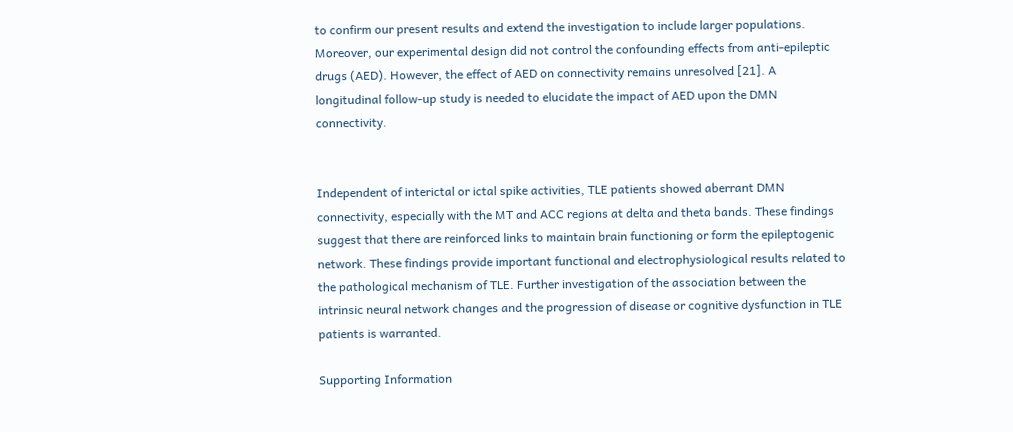to confirm our present results and extend the investigation to include larger populations. Moreover, our experimental design did not control the confounding effects from anti-epileptic drugs (AED). However, the effect of AED on connectivity remains unresolved [21]. A longitudinal follow-up study is needed to elucidate the impact of AED upon the DMN connectivity.


Independent of interictal or ictal spike activities, TLE patients showed aberrant DMN connectivity, especially with the MT and ACC regions at delta and theta bands. These findings suggest that there are reinforced links to maintain brain functioning or form the epileptogenic network. These findings provide important functional and electrophysiological results related to the pathological mechanism of TLE. Further investigation of the association between the intrinsic neural network changes and the progression of disease or cognitive dysfunction in TLE patients is warranted.

Supporting Information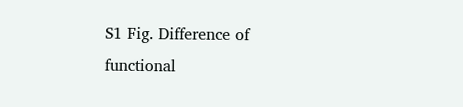S1 Fig. Difference of functional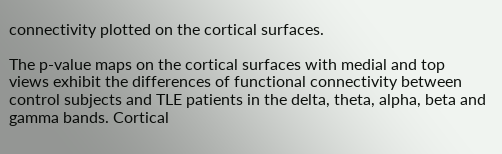connectivity plotted on the cortical surfaces.

The p-value maps on the cortical surfaces with medial and top views exhibit the differences of functional connectivity between control subjects and TLE patients in the delta, theta, alpha, beta and gamma bands. Cortical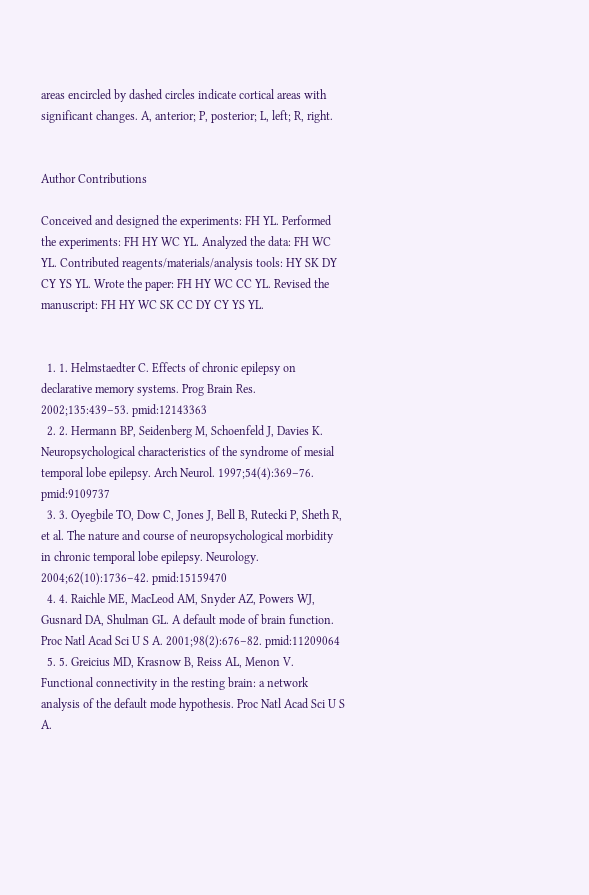areas encircled by dashed circles indicate cortical areas with significant changes. A, anterior; P, posterior; L, left; R, right.


Author Contributions

Conceived and designed the experiments: FH YL. Performed the experiments: FH HY WC YL. Analyzed the data: FH WC YL. Contributed reagents/materials/analysis tools: HY SK DY CY YS YL. Wrote the paper: FH HY WC CC YL. Revised the manuscript: FH HY WC SK CC DY CY YS YL.


  1. 1. Helmstaedter C. Effects of chronic epilepsy on declarative memory systems. Prog Brain Res. 2002;135:439–53. pmid:12143363
  2. 2. Hermann BP, Seidenberg M, Schoenfeld J, Davies K. Neuropsychological characteristics of the syndrome of mesial temporal lobe epilepsy. Arch Neurol. 1997;54(4):369–76. pmid:9109737
  3. 3. Oyegbile TO, Dow C, Jones J, Bell B, Rutecki P, Sheth R, et al. The nature and course of neuropsychological morbidity in chronic temporal lobe epilepsy. Neurology. 2004;62(10):1736–42. pmid:15159470
  4. 4. Raichle ME, MacLeod AM, Snyder AZ, Powers WJ, Gusnard DA, Shulman GL. A default mode of brain function. Proc Natl Acad Sci U S A. 2001;98(2):676–82. pmid:11209064
  5. 5. Greicius MD, Krasnow B, Reiss AL, Menon V. Functional connectivity in the resting brain: a network analysis of the default mode hypothesis. Proc Natl Acad Sci U S A.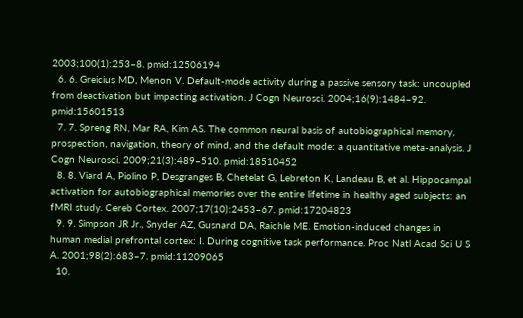2003;100(1):253–8. pmid:12506194
  6. 6. Greicius MD, Menon V. Default-mode activity during a passive sensory task: uncoupled from deactivation but impacting activation. J Cogn Neurosci. 2004;16(9):1484–92. pmid:15601513
  7. 7. Spreng RN, Mar RA, Kim AS. The common neural basis of autobiographical memory, prospection, navigation, theory of mind, and the default mode: a quantitative meta-analysis. J Cogn Neurosci. 2009;21(3):489–510. pmid:18510452
  8. 8. Viard A, Piolino P, Desgranges B, Chetelat G, Lebreton K, Landeau B, et al. Hippocampal activation for autobiographical memories over the entire lifetime in healthy aged subjects: an fMRI study. Cereb Cortex. 2007;17(10):2453–67. pmid:17204823
  9. 9. Simpson JR Jr., Snyder AZ, Gusnard DA, Raichle ME. Emotion-induced changes in human medial prefrontal cortex: I. During cognitive task performance. Proc Natl Acad Sci U S A. 2001;98(2):683–7. pmid:11209065
  10.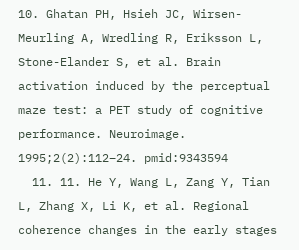10. Ghatan PH, Hsieh JC, Wirsen-Meurling A, Wredling R, Eriksson L, Stone-Elander S, et al. Brain activation induced by the perceptual maze test: a PET study of cognitive performance. Neuroimage. 1995;2(2):112–24. pmid:9343594
  11. 11. He Y, Wang L, Zang Y, Tian L, Zhang X, Li K, et al. Regional coherence changes in the early stages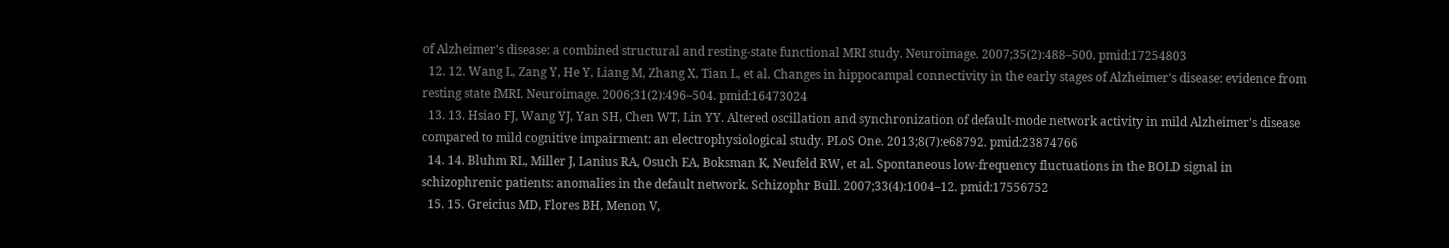of Alzheimer's disease: a combined structural and resting-state functional MRI study. Neuroimage. 2007;35(2):488–500. pmid:17254803
  12. 12. Wang L, Zang Y, He Y, Liang M, Zhang X, Tian L, et al. Changes in hippocampal connectivity in the early stages of Alzheimer's disease: evidence from resting state fMRI. Neuroimage. 2006;31(2):496–504. pmid:16473024
  13. 13. Hsiao FJ, Wang YJ, Yan SH, Chen WT, Lin YY. Altered oscillation and synchronization of default-mode network activity in mild Alzheimer's disease compared to mild cognitive impairment: an electrophysiological study. PLoS One. 2013;8(7):e68792. pmid:23874766
  14. 14. Bluhm RL, Miller J, Lanius RA, Osuch EA, Boksman K, Neufeld RW, et al. Spontaneous low-frequency fluctuations in the BOLD signal in schizophrenic patients: anomalies in the default network. Schizophr Bull. 2007;33(4):1004–12. pmid:17556752
  15. 15. Greicius MD, Flores BH, Menon V,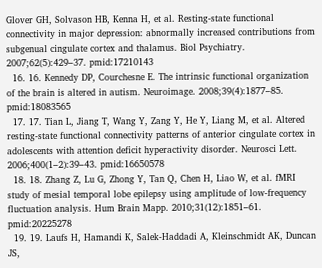Glover GH, Solvason HB, Kenna H, et al. Resting-state functional connectivity in major depression: abnormally increased contributions from subgenual cingulate cortex and thalamus. Biol Psychiatry. 2007;62(5):429–37. pmid:17210143
  16. 16. Kennedy DP, Courchesne E. The intrinsic functional organization of the brain is altered in autism. Neuroimage. 2008;39(4):1877–85. pmid:18083565
  17. 17. Tian L, Jiang T, Wang Y, Zang Y, He Y, Liang M, et al. Altered resting-state functional connectivity patterns of anterior cingulate cortex in adolescents with attention deficit hyperactivity disorder. Neurosci Lett. 2006;400(1–2):39–43. pmid:16650578
  18. 18. Zhang Z, Lu G, Zhong Y, Tan Q, Chen H, Liao W, et al. fMRI study of mesial temporal lobe epilepsy using amplitude of low-frequency fluctuation analysis. Hum Brain Mapp. 2010;31(12):1851–61. pmid:20225278
  19. 19. Laufs H, Hamandi K, Salek-Haddadi A, Kleinschmidt AK, Duncan JS,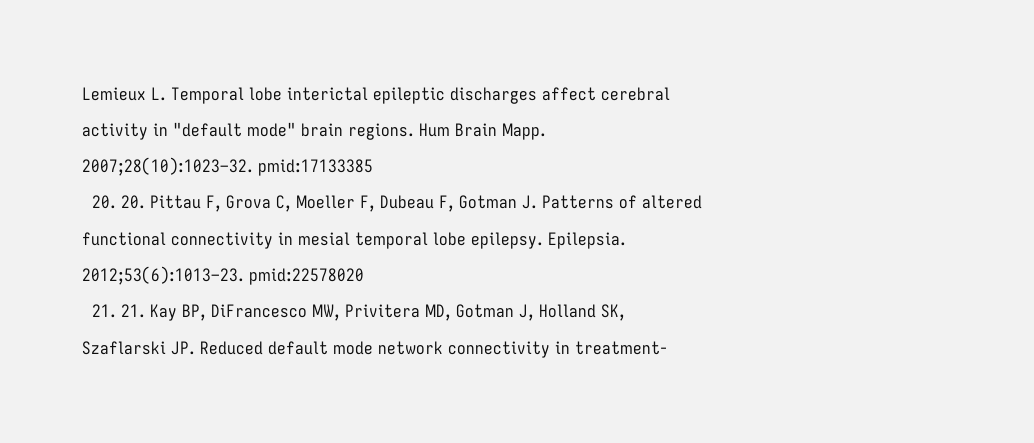Lemieux L. Temporal lobe interictal epileptic discharges affect cerebral activity in "default mode" brain regions. Hum Brain Mapp. 2007;28(10):1023–32. pmid:17133385
  20. 20. Pittau F, Grova C, Moeller F, Dubeau F, Gotman J. Patterns of altered functional connectivity in mesial temporal lobe epilepsy. Epilepsia. 2012;53(6):1013–23. pmid:22578020
  21. 21. Kay BP, DiFrancesco MW, Privitera MD, Gotman J, Holland SK, Szaflarski JP. Reduced default mode network connectivity in treatment-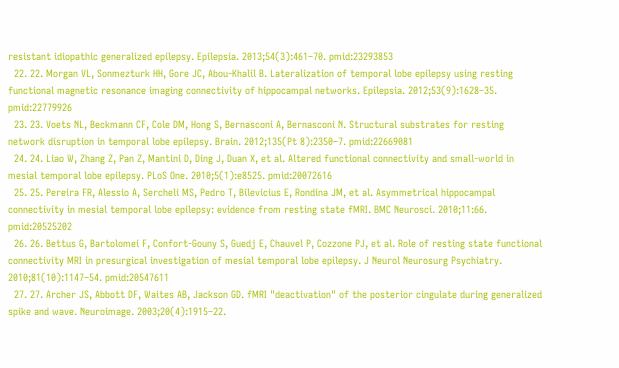resistant idiopathic generalized epilepsy. Epilepsia. 2013;54(3):461–70. pmid:23293853
  22. 22. Morgan VL, Sonmezturk HH, Gore JC, Abou-Khalil B. Lateralization of temporal lobe epilepsy using resting functional magnetic resonance imaging connectivity of hippocampal networks. Epilepsia. 2012;53(9):1628–35. pmid:22779926
  23. 23. Voets NL, Beckmann CF, Cole DM, Hong S, Bernasconi A, Bernasconi N. Structural substrates for resting network disruption in temporal lobe epilepsy. Brain. 2012;135(Pt 8):2350–7. pmid:22669081
  24. 24. Liao W, Zhang Z, Pan Z, Mantini D, Ding J, Duan X, et al. Altered functional connectivity and small-world in mesial temporal lobe epilepsy. PLoS One. 2010;5(1):e8525. pmid:20072616
  25. 25. Pereira FR, Alessio A, Sercheli MS, Pedro T, Bilevicius E, Rondina JM, et al. Asymmetrical hippocampal connectivity in mesial temporal lobe epilepsy: evidence from resting state fMRI. BMC Neurosci. 2010;11:66. pmid:20525202
  26. 26. Bettus G, Bartolomei F, Confort-Gouny S, Guedj E, Chauvel P, Cozzone PJ, et al. Role of resting state functional connectivity MRI in presurgical investigation of mesial temporal lobe epilepsy. J Neurol Neurosurg Psychiatry. 2010;81(10):1147–54. pmid:20547611
  27. 27. Archer JS, Abbott DF, Waites AB, Jackson GD. fMRI "deactivation" of the posterior cingulate during generalized spike and wave. Neuroimage. 2003;20(4):1915–22.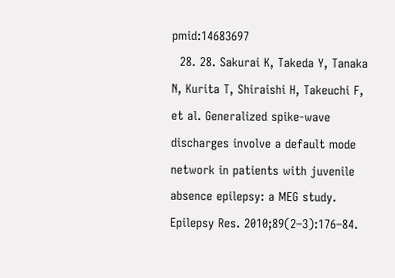pmid:14683697
  28. 28. Sakurai K, Takeda Y, Tanaka N, Kurita T, Shiraishi H, Takeuchi F, et al. Generalized spike-wave discharges involve a default mode network in patients with juvenile absence epilepsy: a MEG study. Epilepsy Res. 2010;89(2–3):176–84.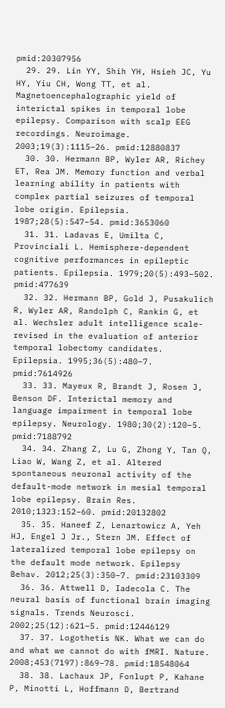pmid:20307956
  29. 29. Lin YY, Shih YH, Hsieh JC, Yu HY, Yiu CH, Wong TT, et al. Magnetoencephalographic yield of interictal spikes in temporal lobe epilepsy. Comparison with scalp EEG recordings. Neuroimage. 2003;19(3):1115–26. pmid:12880837
  30. 30. Hermann BP, Wyler AR, Richey ET, Rea JM. Memory function and verbal learning ability in patients with complex partial seizures of temporal lobe origin. Epilepsia. 1987;28(5):547–54. pmid:3653060
  31. 31. Ladavas E, Umilta C, Provinciali L. Hemisphere-dependent cognitive performances in epileptic patients. Epilepsia. 1979;20(5):493–502. pmid:477639
  32. 32. Hermann BP, Gold J, Pusakulich R, Wyler AR, Randolph C, Rankin G, et al. Wechsler adult intelligence scale-revised in the evaluation of anterior temporal lobectomy candidates. Epilepsia. 1995;36(5):480–7. pmid:7614926
  33. 33. Mayeux R, Brandt J, Rosen J, Benson DF. Interictal memory and language impairment in temporal lobe epilepsy. Neurology. 1980;30(2):120–5. pmid:7188792
  34. 34. Zhang Z, Lu G, Zhong Y, Tan Q, Liao W, Wang Z, et al. Altered spontaneous neuronal activity of the default-mode network in mesial temporal lobe epilepsy. Brain Res. 2010;1323:152–60. pmid:20132802
  35. 35. Haneef Z, Lenartowicz A, Yeh HJ, Engel J Jr., Stern JM. Effect of lateralized temporal lobe epilepsy on the default mode network. Epilepsy Behav. 2012;25(3):350–7. pmid:23103309
  36. 36. Attwell D, Iadecola C. The neural basis of functional brain imaging signals. Trends Neurosci. 2002;25(12):621–5. pmid:12446129
  37. 37. Logothetis NK. What we can do and what we cannot do with fMRI. Nature. 2008;453(7197):869–78. pmid:18548064
  38. 38. Lachaux JP, Fonlupt P, Kahane P, Minotti L, Hoffmann D, Bertrand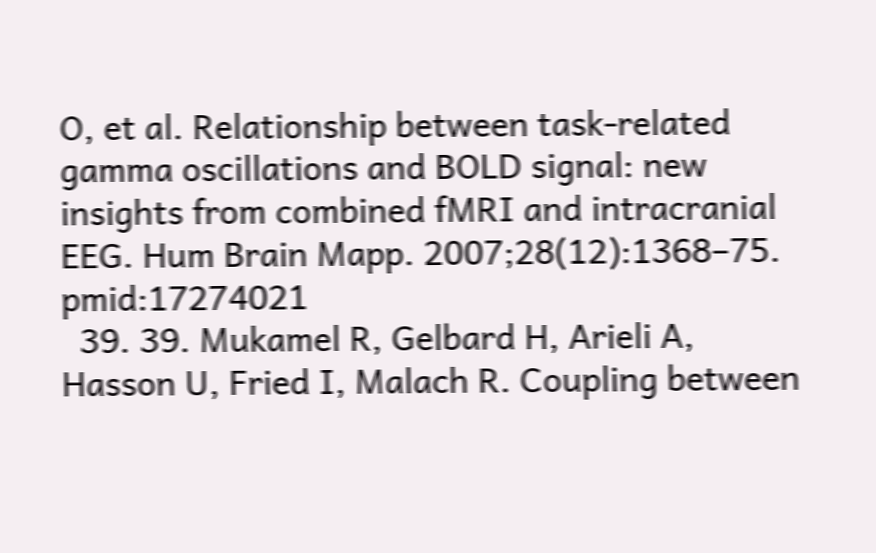O, et al. Relationship between task-related gamma oscillations and BOLD signal: new insights from combined fMRI and intracranial EEG. Hum Brain Mapp. 2007;28(12):1368–75. pmid:17274021
  39. 39. Mukamel R, Gelbard H, Arieli A, Hasson U, Fried I, Malach R. Coupling between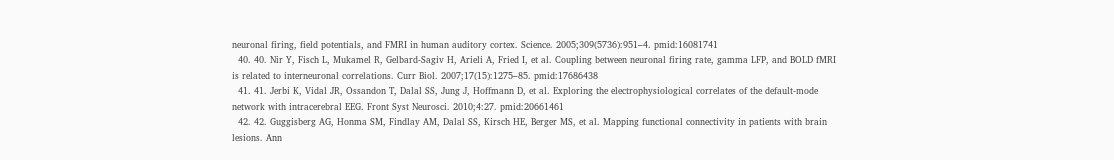neuronal firing, field potentials, and FMRI in human auditory cortex. Science. 2005;309(5736):951–4. pmid:16081741
  40. 40. Nir Y, Fisch L, Mukamel R, Gelbard-Sagiv H, Arieli A, Fried I, et al. Coupling between neuronal firing rate, gamma LFP, and BOLD fMRI is related to interneuronal correlations. Curr Biol. 2007;17(15):1275–85. pmid:17686438
  41. 41. Jerbi K, Vidal JR, Ossandon T, Dalal SS, Jung J, Hoffmann D, et al. Exploring the electrophysiological correlates of the default-mode network with intracerebral EEG. Front Syst Neurosci. 2010;4:27. pmid:20661461
  42. 42. Guggisberg AG, Honma SM, Findlay AM, Dalal SS, Kirsch HE, Berger MS, et al. Mapping functional connectivity in patients with brain lesions. Ann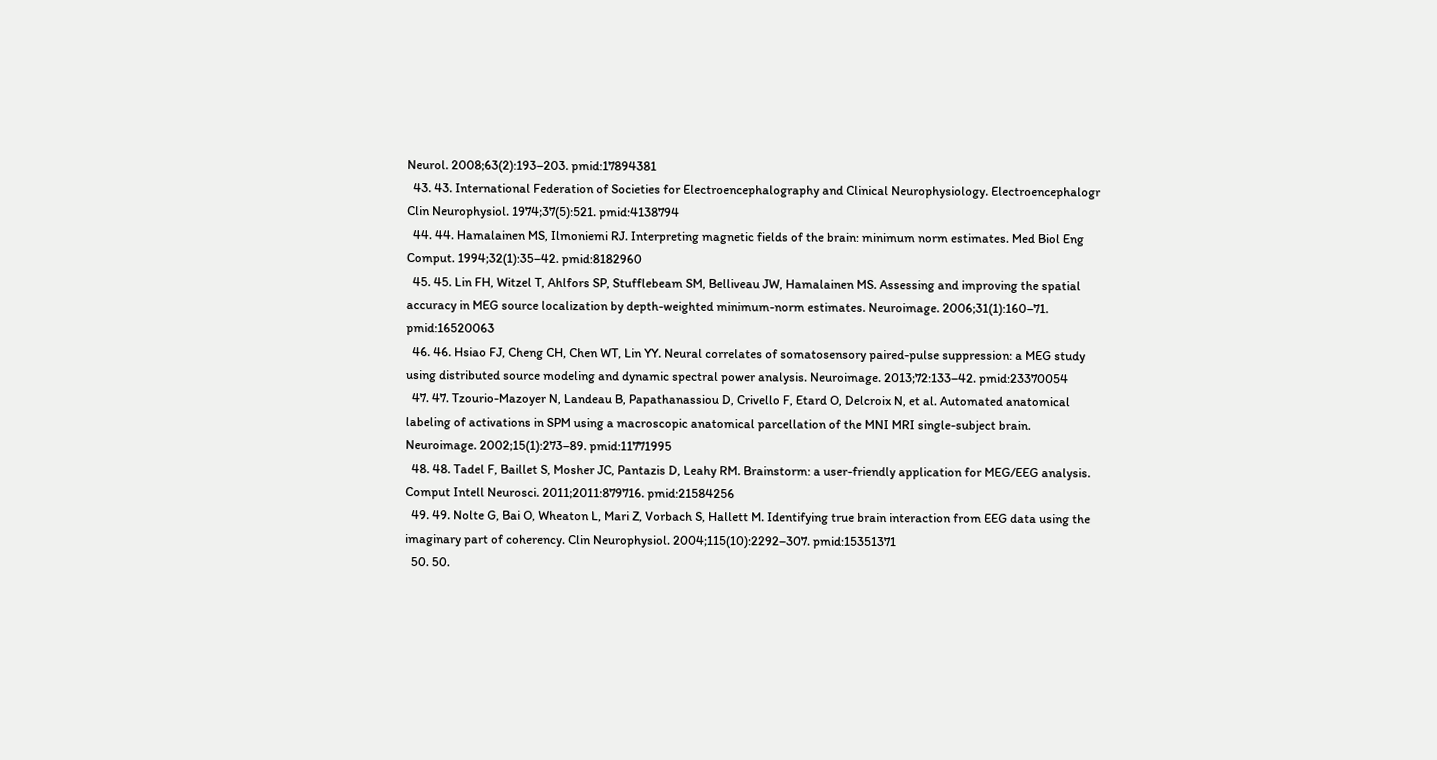Neurol. 2008;63(2):193–203. pmid:17894381
  43. 43. International Federation of Societies for Electroencephalography and Clinical Neurophysiology. Electroencephalogr Clin Neurophysiol. 1974;37(5):521. pmid:4138794
  44. 44. Hamalainen MS, Ilmoniemi RJ. Interpreting magnetic fields of the brain: minimum norm estimates. Med Biol Eng Comput. 1994;32(1):35–42. pmid:8182960
  45. 45. Lin FH, Witzel T, Ahlfors SP, Stufflebeam SM, Belliveau JW, Hamalainen MS. Assessing and improving the spatial accuracy in MEG source localization by depth-weighted minimum-norm estimates. Neuroimage. 2006;31(1):160–71. pmid:16520063
  46. 46. Hsiao FJ, Cheng CH, Chen WT, Lin YY. Neural correlates of somatosensory paired-pulse suppression: a MEG study using distributed source modeling and dynamic spectral power analysis. Neuroimage. 2013;72:133–42. pmid:23370054
  47. 47. Tzourio-Mazoyer N, Landeau B, Papathanassiou D, Crivello F, Etard O, Delcroix N, et al. Automated anatomical labeling of activations in SPM using a macroscopic anatomical parcellation of the MNI MRI single-subject brain. Neuroimage. 2002;15(1):273–89. pmid:11771995
  48. 48. Tadel F, Baillet S, Mosher JC, Pantazis D, Leahy RM. Brainstorm: a user-friendly application for MEG/EEG analysis. Comput Intell Neurosci. 2011;2011:879716. pmid:21584256
  49. 49. Nolte G, Bai O, Wheaton L, Mari Z, Vorbach S, Hallett M. Identifying true brain interaction from EEG data using the imaginary part of coherency. Clin Neurophysiol. 2004;115(10):2292–307. pmid:15351371
  50. 50.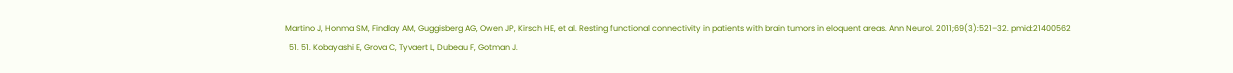Martino J, Honma SM, Findlay AM, Guggisberg AG, Owen JP, Kirsch HE, et al. Resting functional connectivity in patients with brain tumors in eloquent areas. Ann Neurol. 2011;69(3):521–32. pmid:21400562
  51. 51. Kobayashi E, Grova C, Tyvaert L, Dubeau F, Gotman J.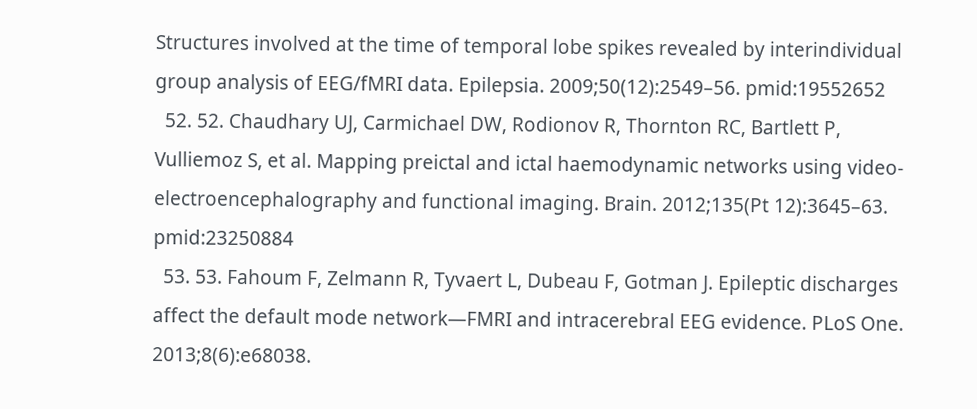Structures involved at the time of temporal lobe spikes revealed by interindividual group analysis of EEG/fMRI data. Epilepsia. 2009;50(12):2549–56. pmid:19552652
  52. 52. Chaudhary UJ, Carmichael DW, Rodionov R, Thornton RC, Bartlett P, Vulliemoz S, et al. Mapping preictal and ictal haemodynamic networks using video-electroencephalography and functional imaging. Brain. 2012;135(Pt 12):3645–63. pmid:23250884
  53. 53. Fahoum F, Zelmann R, Tyvaert L, Dubeau F, Gotman J. Epileptic discharges affect the default mode network—FMRI and intracerebral EEG evidence. PLoS One. 2013;8(6):e68038.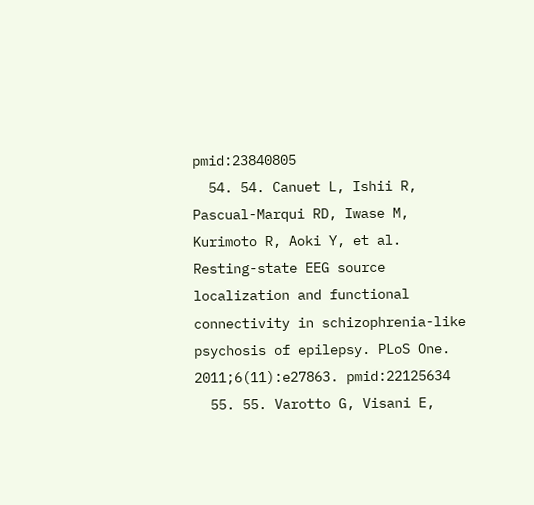pmid:23840805
  54. 54. Canuet L, Ishii R, Pascual-Marqui RD, Iwase M, Kurimoto R, Aoki Y, et al. Resting-state EEG source localization and functional connectivity in schizophrenia-like psychosis of epilepsy. PLoS One. 2011;6(11):e27863. pmid:22125634
  55. 55. Varotto G, Visani E,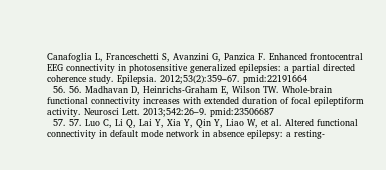Canafoglia L, Franceschetti S, Avanzini G, Panzica F. Enhanced frontocentral EEG connectivity in photosensitive generalized epilepsies: a partial directed coherence study. Epilepsia. 2012;53(2):359–67. pmid:22191664
  56. 56. Madhavan D, Heinrichs-Graham E, Wilson TW. Whole-brain functional connectivity increases with extended duration of focal epileptiform activity. Neurosci Lett. 2013;542:26–9. pmid:23506687
  57. 57. Luo C, Li Q, Lai Y, Xia Y, Qin Y, Liao W, et al. Altered functional connectivity in default mode network in absence epilepsy: a resting-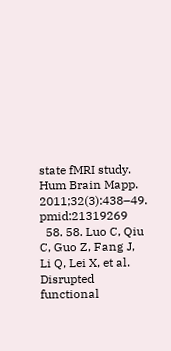state fMRI study. Hum Brain Mapp. 2011;32(3):438–49. pmid:21319269
  58. 58. Luo C, Qiu C, Guo Z, Fang J, Li Q, Lei X, et al. Disrupted functional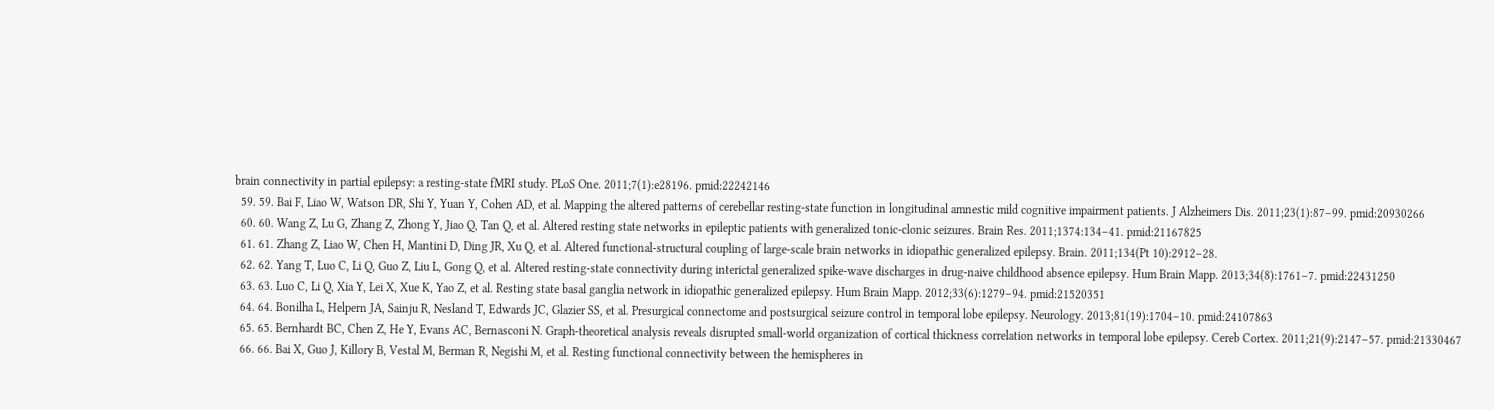brain connectivity in partial epilepsy: a resting-state fMRI study. PLoS One. 2011;7(1):e28196. pmid:22242146
  59. 59. Bai F, Liao W, Watson DR, Shi Y, Yuan Y, Cohen AD, et al. Mapping the altered patterns of cerebellar resting-state function in longitudinal amnestic mild cognitive impairment patients. J Alzheimers Dis. 2011;23(1):87–99. pmid:20930266
  60. 60. Wang Z, Lu G, Zhang Z, Zhong Y, Jiao Q, Tan Q, et al. Altered resting state networks in epileptic patients with generalized tonic-clonic seizures. Brain Res. 2011;1374:134–41. pmid:21167825
  61. 61. Zhang Z, Liao W, Chen H, Mantini D, Ding JR, Xu Q, et al. Altered functional-structural coupling of large-scale brain networks in idiopathic generalized epilepsy. Brain. 2011;134(Pt 10):2912–28.
  62. 62. Yang T, Luo C, Li Q, Guo Z, Liu L, Gong Q, et al. Altered resting-state connectivity during interictal generalized spike-wave discharges in drug-naive childhood absence epilepsy. Hum Brain Mapp. 2013;34(8):1761–7. pmid:22431250
  63. 63. Luo C, Li Q, Xia Y, Lei X, Xue K, Yao Z, et al. Resting state basal ganglia network in idiopathic generalized epilepsy. Hum Brain Mapp. 2012;33(6):1279–94. pmid:21520351
  64. 64. Bonilha L, Helpern JA, Sainju R, Nesland T, Edwards JC, Glazier SS, et al. Presurgical connectome and postsurgical seizure control in temporal lobe epilepsy. Neurology. 2013;81(19):1704–10. pmid:24107863
  65. 65. Bernhardt BC, Chen Z, He Y, Evans AC, Bernasconi N. Graph-theoretical analysis reveals disrupted small-world organization of cortical thickness correlation networks in temporal lobe epilepsy. Cereb Cortex. 2011;21(9):2147–57. pmid:21330467
  66. 66. Bai X, Guo J, Killory B, Vestal M, Berman R, Negishi M, et al. Resting functional connectivity between the hemispheres in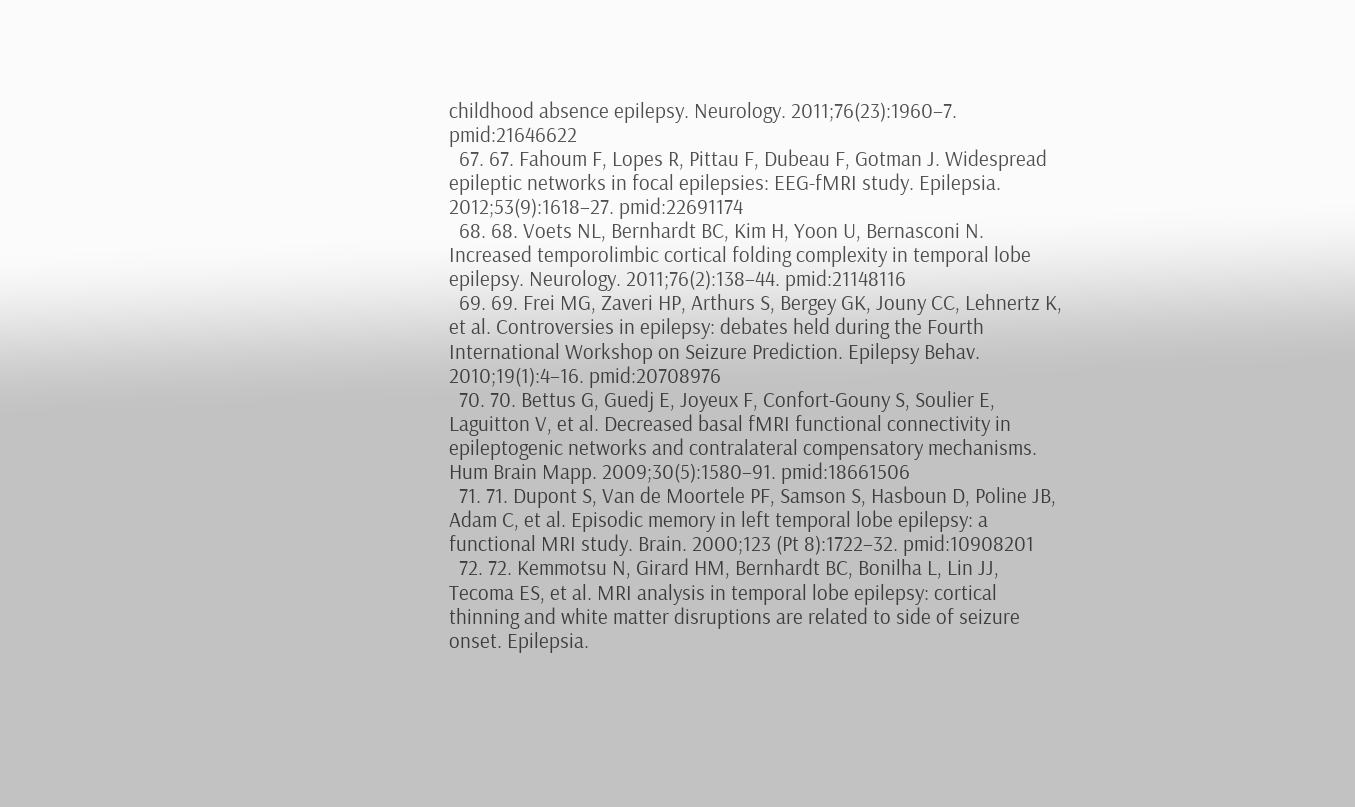childhood absence epilepsy. Neurology. 2011;76(23):1960–7. pmid:21646622
  67. 67. Fahoum F, Lopes R, Pittau F, Dubeau F, Gotman J. Widespread epileptic networks in focal epilepsies: EEG-fMRI study. Epilepsia. 2012;53(9):1618–27. pmid:22691174
  68. 68. Voets NL, Bernhardt BC, Kim H, Yoon U, Bernasconi N. Increased temporolimbic cortical folding complexity in temporal lobe epilepsy. Neurology. 2011;76(2):138–44. pmid:21148116
  69. 69. Frei MG, Zaveri HP, Arthurs S, Bergey GK, Jouny CC, Lehnertz K, et al. Controversies in epilepsy: debates held during the Fourth International Workshop on Seizure Prediction. Epilepsy Behav. 2010;19(1):4–16. pmid:20708976
  70. 70. Bettus G, Guedj E, Joyeux F, Confort-Gouny S, Soulier E, Laguitton V, et al. Decreased basal fMRI functional connectivity in epileptogenic networks and contralateral compensatory mechanisms. Hum Brain Mapp. 2009;30(5):1580–91. pmid:18661506
  71. 71. Dupont S, Van de Moortele PF, Samson S, Hasboun D, Poline JB, Adam C, et al. Episodic memory in left temporal lobe epilepsy: a functional MRI study. Brain. 2000;123 (Pt 8):1722–32. pmid:10908201
  72. 72. Kemmotsu N, Girard HM, Bernhardt BC, Bonilha L, Lin JJ, Tecoma ES, et al. MRI analysis in temporal lobe epilepsy: cortical thinning and white matter disruptions are related to side of seizure onset. Epilepsia.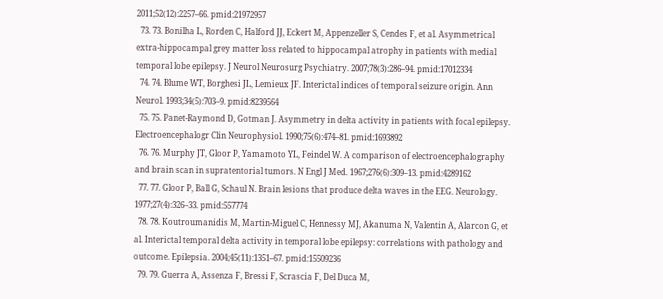2011;52(12):2257–66. pmid:21972957
  73. 73. Bonilha L, Rorden C, Halford JJ, Eckert M, Appenzeller S, Cendes F, et al. Asymmetrical extra-hippocampal grey matter loss related to hippocampal atrophy in patients with medial temporal lobe epilepsy. J Neurol Neurosurg Psychiatry. 2007;78(3):286–94. pmid:17012334
  74. 74. Blume WT, Borghesi JL, Lemieux JF. Interictal indices of temporal seizure origin. Ann Neurol. 1993;34(5):703–9. pmid:8239564
  75. 75. Panet-Raymond D, Gotman J. Asymmetry in delta activity in patients with focal epilepsy. Electroencephalogr Clin Neurophysiol. 1990;75(6):474–81. pmid:1693892
  76. 76. Murphy JT, Gloor P, Yamamoto YL, Feindel W. A comparison of electroencephalography and brain scan in supratentorial tumors. N Engl J Med. 1967;276(6):309–13. pmid:4289162
  77. 77. Gloor P, Ball G, Schaul N. Brain lesions that produce delta waves in the EEG. Neurology. 1977;27(4):326–33. pmid:557774
  78. 78. Koutroumanidis M, Martin-Miguel C, Hennessy MJ, Akanuma N, Valentin A, Alarcon G, et al. Interictal temporal delta activity in temporal lobe epilepsy: correlations with pathology and outcome. Epilepsia. 2004;45(11):1351–67. pmid:15509236
  79. 79. Guerra A, Assenza F, Bressi F, Scrascia F, Del Duca M,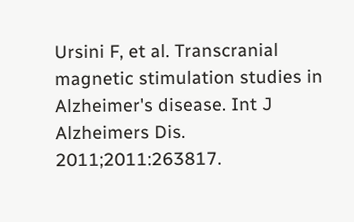Ursini F, et al. Transcranial magnetic stimulation studies in Alzheimer's disease. Int J Alzheimers Dis. 2011;2011:263817.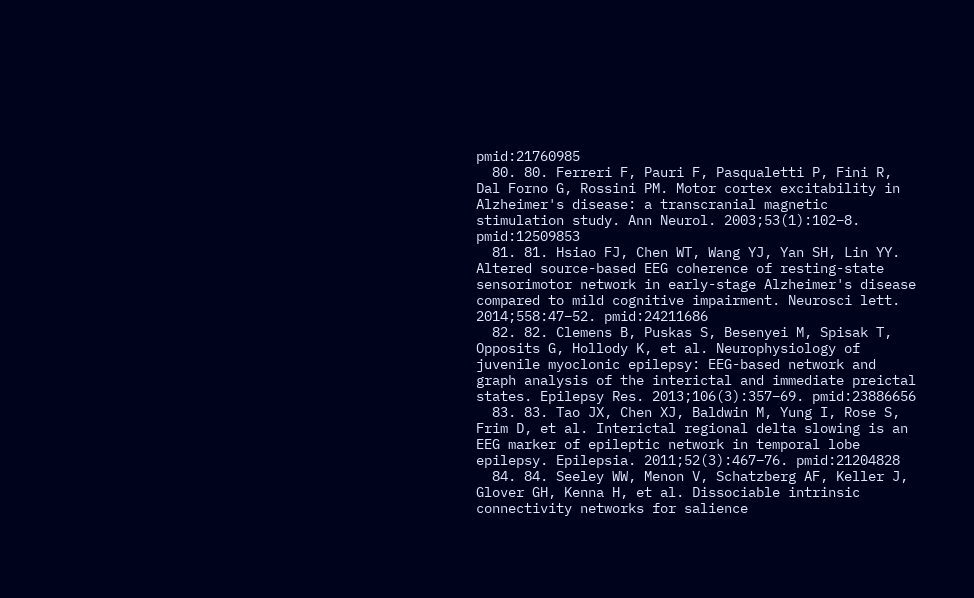pmid:21760985
  80. 80. Ferreri F, Pauri F, Pasqualetti P, Fini R, Dal Forno G, Rossini PM. Motor cortex excitability in Alzheimer's disease: a transcranial magnetic stimulation study. Ann Neurol. 2003;53(1):102–8. pmid:12509853
  81. 81. Hsiao FJ, Chen WT, Wang YJ, Yan SH, Lin YY. Altered source-based EEG coherence of resting-state sensorimotor network in early-stage Alzheimer's disease compared to mild cognitive impairment. Neurosci lett. 2014;558:47–52. pmid:24211686
  82. 82. Clemens B, Puskas S, Besenyei M, Spisak T, Opposits G, Hollody K, et al. Neurophysiology of juvenile myoclonic epilepsy: EEG-based network and graph analysis of the interictal and immediate preictal states. Epilepsy Res. 2013;106(3):357–69. pmid:23886656
  83. 83. Tao JX, Chen XJ, Baldwin M, Yung I, Rose S, Frim D, et al. Interictal regional delta slowing is an EEG marker of epileptic network in temporal lobe epilepsy. Epilepsia. 2011;52(3):467–76. pmid:21204828
  84. 84. Seeley WW, Menon V, Schatzberg AF, Keller J, Glover GH, Kenna H, et al. Dissociable intrinsic connectivity networks for salience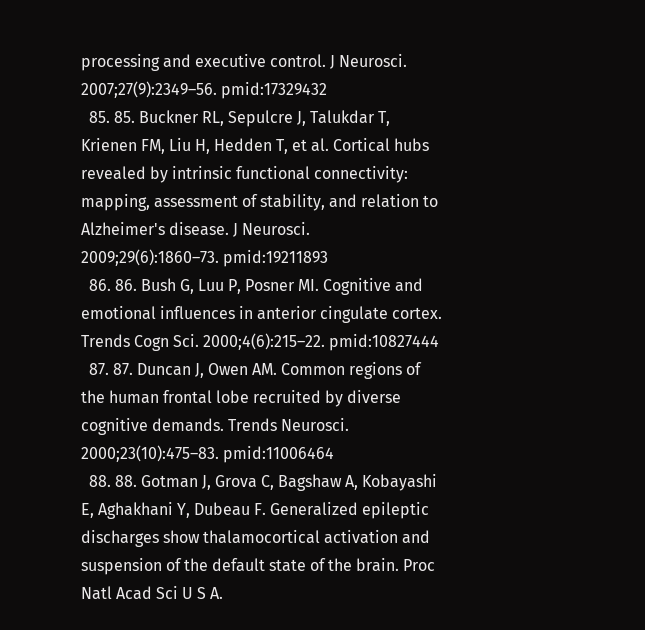processing and executive control. J Neurosci. 2007;27(9):2349–56. pmid:17329432
  85. 85. Buckner RL, Sepulcre J, Talukdar T, Krienen FM, Liu H, Hedden T, et al. Cortical hubs revealed by intrinsic functional connectivity: mapping, assessment of stability, and relation to Alzheimer's disease. J Neurosci. 2009;29(6):1860–73. pmid:19211893
  86. 86. Bush G, Luu P, Posner MI. Cognitive and emotional influences in anterior cingulate cortex. Trends Cogn Sci. 2000;4(6):215–22. pmid:10827444
  87. 87. Duncan J, Owen AM. Common regions of the human frontal lobe recruited by diverse cognitive demands. Trends Neurosci. 2000;23(10):475–83. pmid:11006464
  88. 88. Gotman J, Grova C, Bagshaw A, Kobayashi E, Aghakhani Y, Dubeau F. Generalized epileptic discharges show thalamocortical activation and suspension of the default state of the brain. Proc Natl Acad Sci U S A.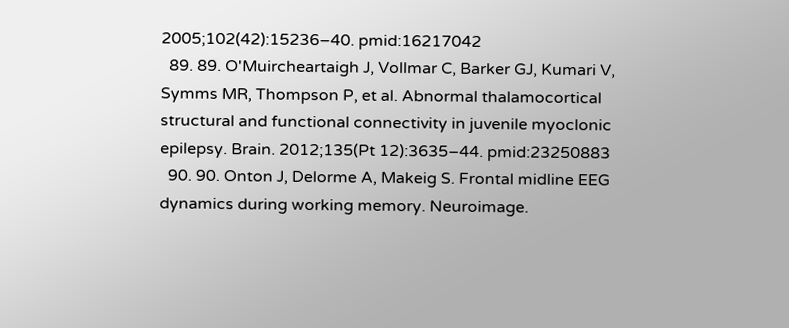2005;102(42):15236–40. pmid:16217042
  89. 89. O'Muircheartaigh J, Vollmar C, Barker GJ, Kumari V, Symms MR, Thompson P, et al. Abnormal thalamocortical structural and functional connectivity in juvenile myoclonic epilepsy. Brain. 2012;135(Pt 12):3635–44. pmid:23250883
  90. 90. Onton J, Delorme A, Makeig S. Frontal midline EEG dynamics during working memory. Neuroimage.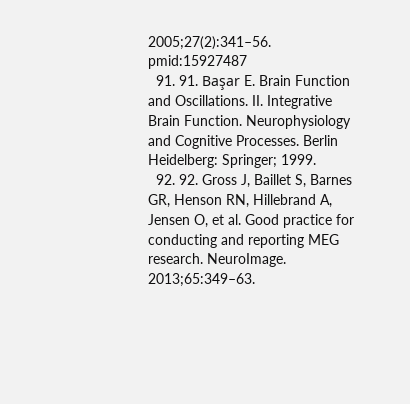2005;27(2):341–56. pmid:15927487
  91. 91. Başar E. Brain Function and Oscillations. II. Integrative Brain Function. Neurophysiology and Cognitive Processes. Berlin Heidelberg: Springer; 1999.
  92. 92. Gross J, Baillet S, Barnes GR, Henson RN, Hillebrand A, Jensen O, et al. Good practice for conducting and reporting MEG research. NeuroImage. 2013;65:349–63.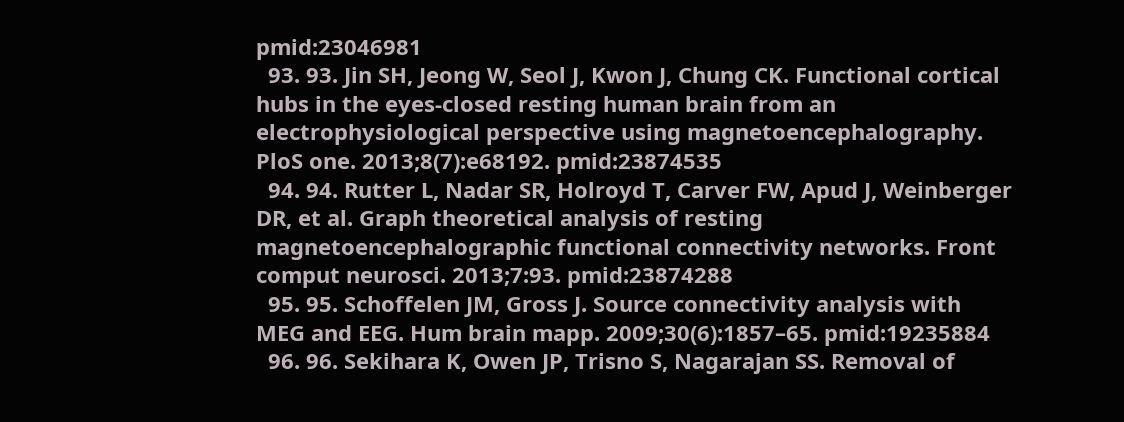pmid:23046981
  93. 93. Jin SH, Jeong W, Seol J, Kwon J, Chung CK. Functional cortical hubs in the eyes-closed resting human brain from an electrophysiological perspective using magnetoencephalography. PloS one. 2013;8(7):e68192. pmid:23874535
  94. 94. Rutter L, Nadar SR, Holroyd T, Carver FW, Apud J, Weinberger DR, et al. Graph theoretical analysis of resting magnetoencephalographic functional connectivity networks. Front comput neurosci. 2013;7:93. pmid:23874288
  95. 95. Schoffelen JM, Gross J. Source connectivity analysis with MEG and EEG. Hum brain mapp. 2009;30(6):1857–65. pmid:19235884
  96. 96. Sekihara K, Owen JP, Trisno S, Nagarajan SS. Removal of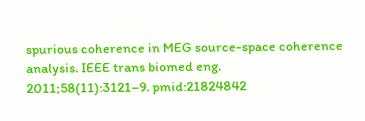spurious coherence in MEG source-space coherence analysis. IEEE trans biomed eng. 2011;58(11):3121–9. pmid:21824842